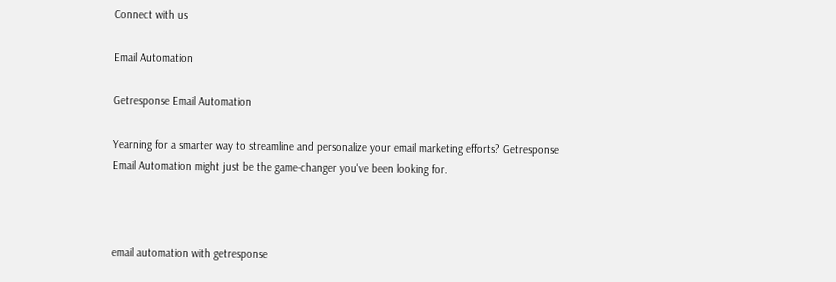Connect with us

Email Automation

Getresponse Email Automation

Yearning for a smarter way to streamline and personalize your email marketing efforts? Getresponse Email Automation might just be the game-changer you've been looking for.



email automation with getresponse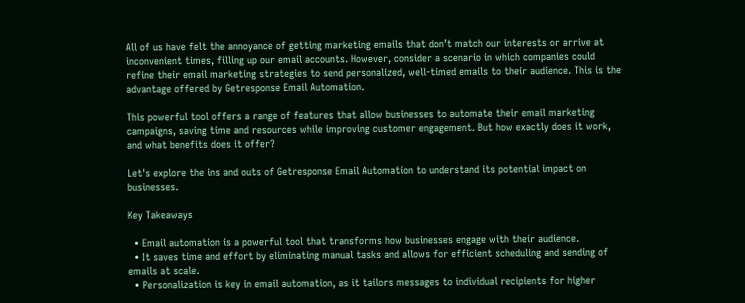All of us have felt the annoyance of getting marketing emails that don’t match our interests or arrive at inconvenient times, filling up our email accounts. However, consider a scenario in which companies could refine their email marketing strategies to send personalized, well-timed emails to their audience. This is the advantage offered by Getresponse Email Automation.

This powerful tool offers a range of features that allow businesses to automate their email marketing campaigns, saving time and resources while improving customer engagement. But how exactly does it work, and what benefits does it offer?

Let's explore the ins and outs of Getresponse Email Automation to understand its potential impact on businesses.

Key Takeaways

  • Email automation is a powerful tool that transforms how businesses engage with their audience.
  • It saves time and effort by eliminating manual tasks and allows for efficient scheduling and sending of emails at scale.
  • Personalization is key in email automation, as it tailors messages to individual recipients for higher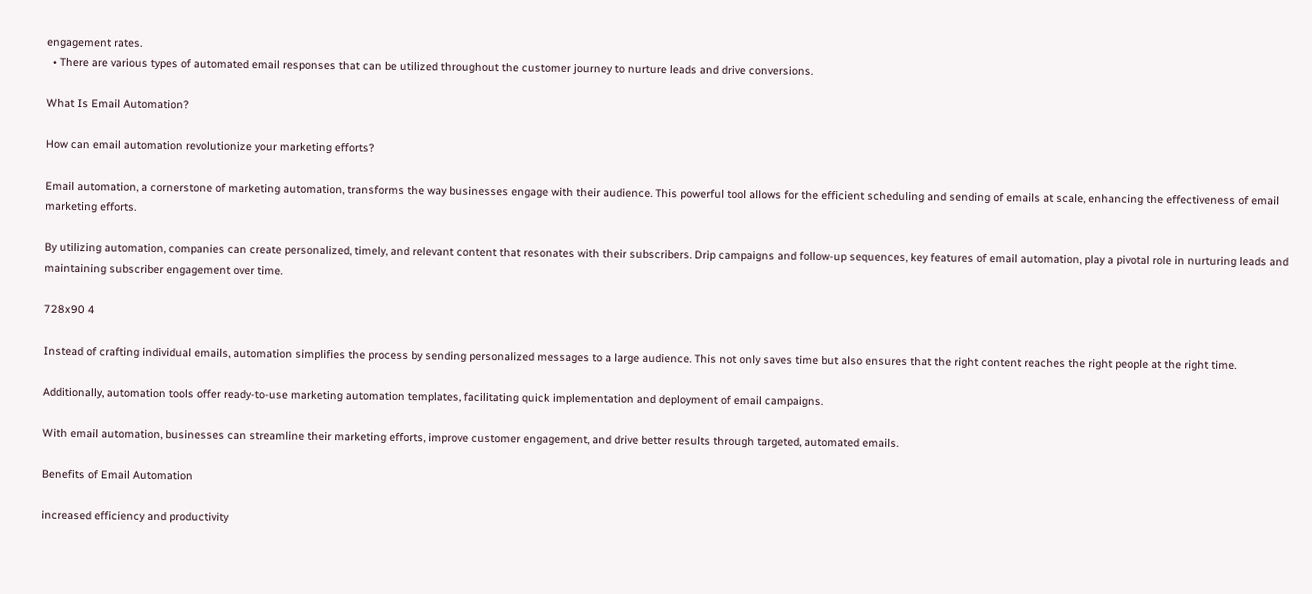engagement rates.
  • There are various types of automated email responses that can be utilized throughout the customer journey to nurture leads and drive conversions.

What Is Email Automation?

How can email automation revolutionize your marketing efforts?

Email automation, a cornerstone of marketing automation, transforms the way businesses engage with their audience. This powerful tool allows for the efficient scheduling and sending of emails at scale, enhancing the effectiveness of email marketing efforts.

By utilizing automation, companies can create personalized, timely, and relevant content that resonates with their subscribers. Drip campaigns and follow-up sequences, key features of email automation, play a pivotal role in nurturing leads and maintaining subscriber engagement over time.

728x90 4

Instead of crafting individual emails, automation simplifies the process by sending personalized messages to a large audience. This not only saves time but also ensures that the right content reaches the right people at the right time.

Additionally, automation tools offer ready-to-use marketing automation templates, facilitating quick implementation and deployment of email campaigns.

With email automation, businesses can streamline their marketing efforts, improve customer engagement, and drive better results through targeted, automated emails.

Benefits of Email Automation

increased efficiency and productivity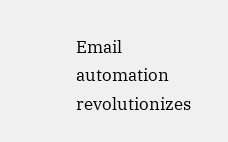Email automation revolutionizes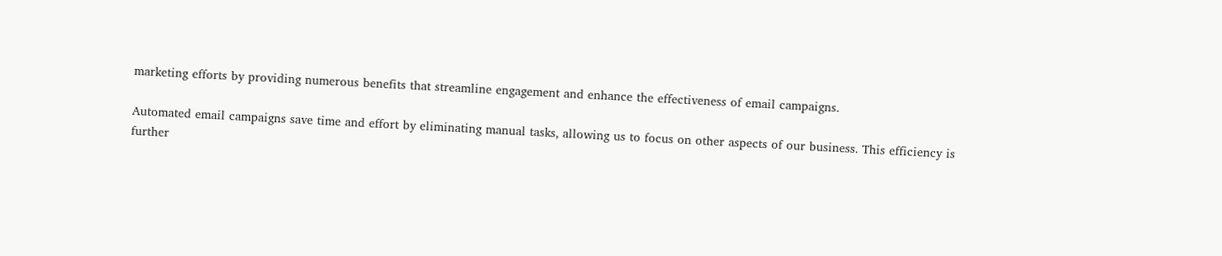marketing efforts by providing numerous benefits that streamline engagement and enhance the effectiveness of email campaigns.

Automated email campaigns save time and effort by eliminating manual tasks, allowing us to focus on other aspects of our business. This efficiency is further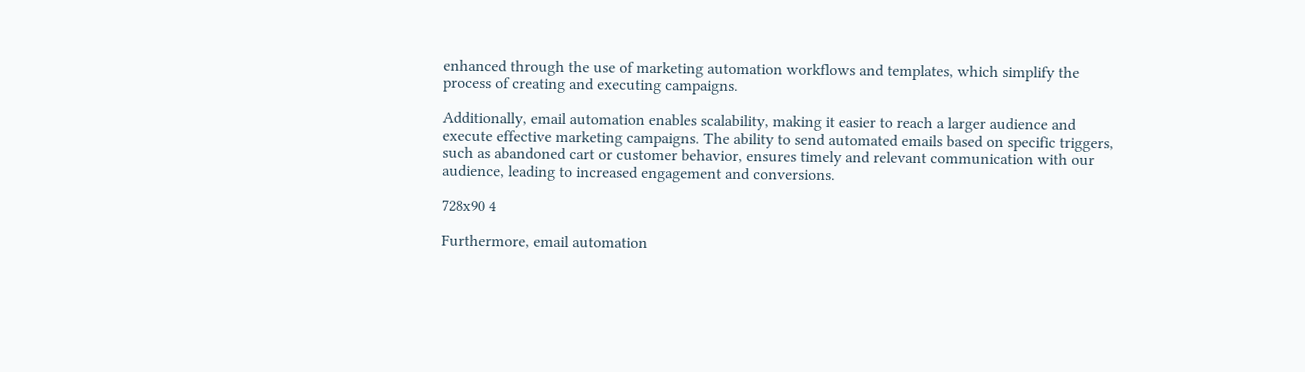enhanced through the use of marketing automation workflows and templates, which simplify the process of creating and executing campaigns.

Additionally, email automation enables scalability, making it easier to reach a larger audience and execute effective marketing campaigns. The ability to send automated emails based on specific triggers, such as abandoned cart or customer behavior, ensures timely and relevant communication with our audience, leading to increased engagement and conversions.

728x90 4

Furthermore, email automation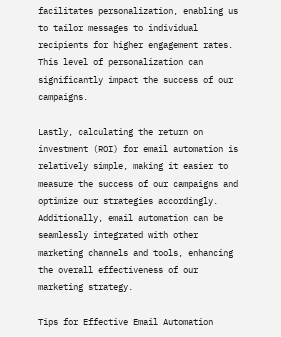facilitates personalization, enabling us to tailor messages to individual recipients for higher engagement rates. This level of personalization can significantly impact the success of our campaigns.

Lastly, calculating the return on investment (ROI) for email automation is relatively simple, making it easier to measure the success of our campaigns and optimize our strategies accordingly. Additionally, email automation can be seamlessly integrated with other marketing channels and tools, enhancing the overall effectiveness of our marketing strategy.

Tips for Effective Email Automation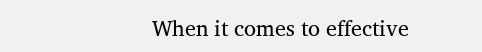When it comes to effective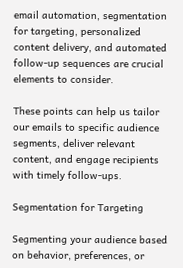email automation, segmentation for targeting, personalized content delivery, and automated follow-up sequences are crucial elements to consider.

These points can help us tailor our emails to specific audience segments, deliver relevant content, and engage recipients with timely follow-ups.

Segmentation for Targeting

Segmenting your audience based on behavior, preferences, or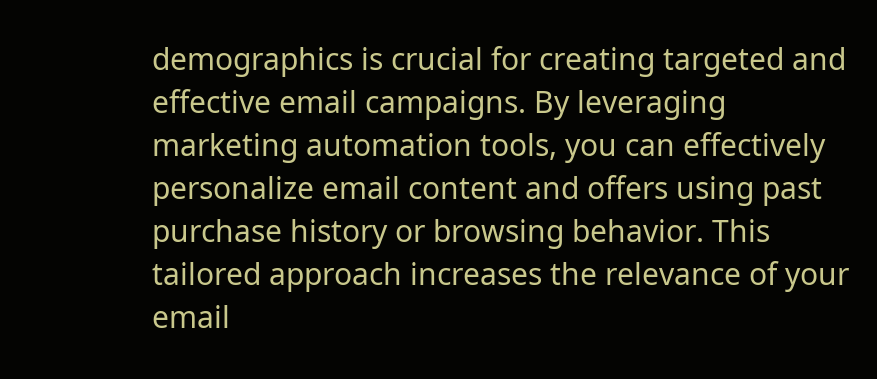demographics is crucial for creating targeted and effective email campaigns. By leveraging marketing automation tools, you can effectively personalize email content and offers using past purchase history or browsing behavior. This tailored approach increases the relevance of your email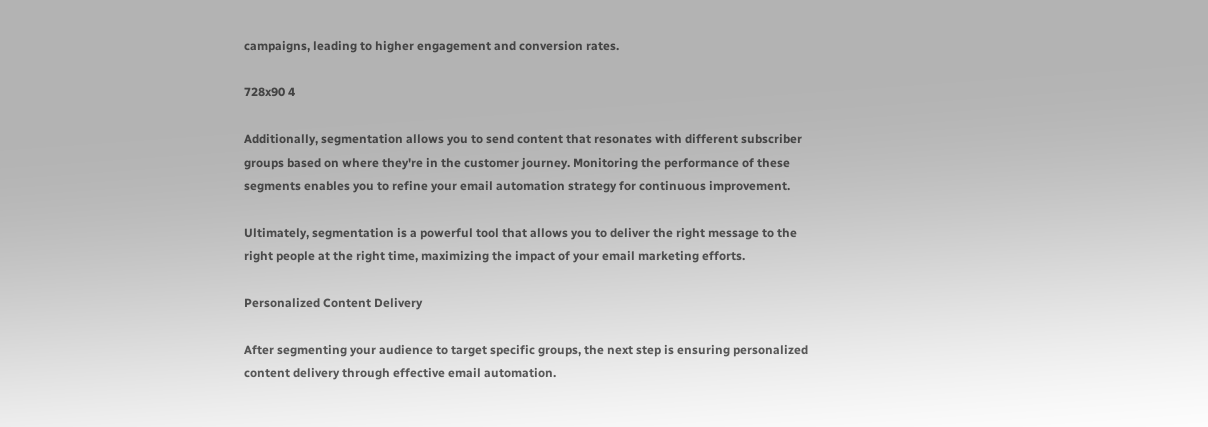campaigns, leading to higher engagement and conversion rates.

728x90 4

Additionally, segmentation allows you to send content that resonates with different subscriber groups based on where they're in the customer journey. Monitoring the performance of these segments enables you to refine your email automation strategy for continuous improvement.

Ultimately, segmentation is a powerful tool that allows you to deliver the right message to the right people at the right time, maximizing the impact of your email marketing efforts.

Personalized Content Delivery

After segmenting your audience to target specific groups, the next step is ensuring personalized content delivery through effective email automation.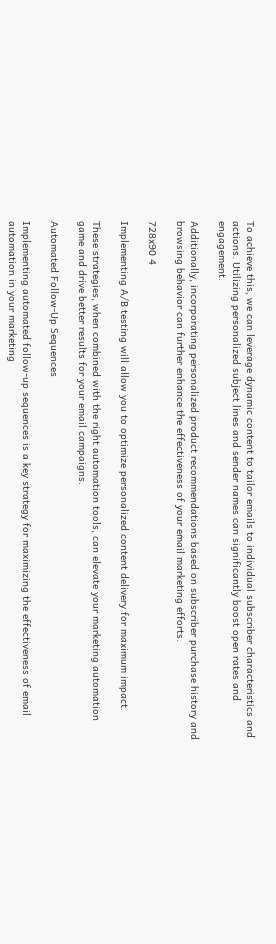To achieve this, we can leverage dynamic content to tailor emails to individual subscriber characteristics and actions. Utilizing personalized subject lines and sender names can significantly boost open rates and engagement.

Additionally, incorporating personalized product recommendations based on subscriber purchase history and browsing behavior can further enhance the effectiveness of your email marketing efforts.

728x90 4

Implementing A/B testing will allow you to optimize personalized content delivery for maximum impact.

These strategies, when combined with the right automation tools, can elevate your marketing automation game and drive better results for your email campaigns.

Automated Follow-Up Sequences

Implementing automated follow-up sequences is a key strategy for maximizing the effectiveness of email automation in your marketing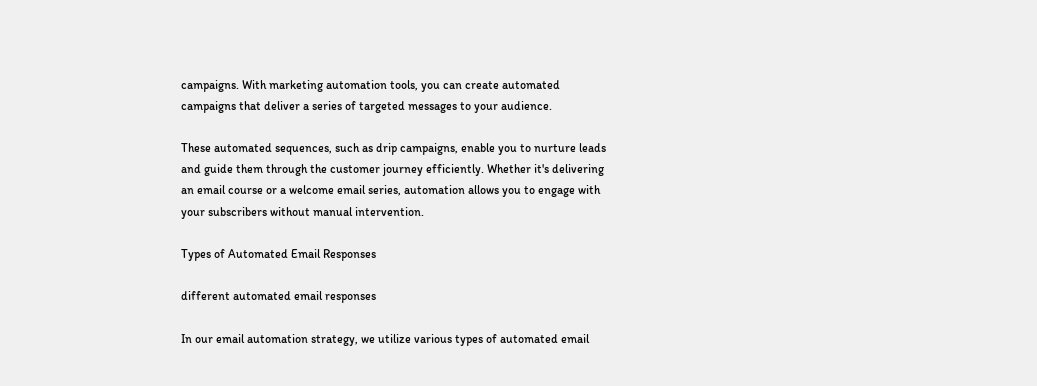campaigns. With marketing automation tools, you can create automated campaigns that deliver a series of targeted messages to your audience.

These automated sequences, such as drip campaigns, enable you to nurture leads and guide them through the customer journey efficiently. Whether it's delivering an email course or a welcome email series, automation allows you to engage with your subscribers without manual intervention.

Types of Automated Email Responses

different automated email responses

In our email automation strategy, we utilize various types of automated email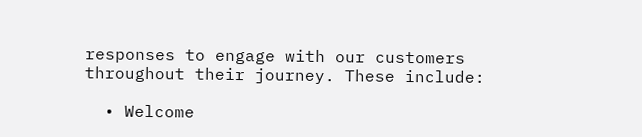responses to engage with our customers throughout their journey. These include:

  • Welcome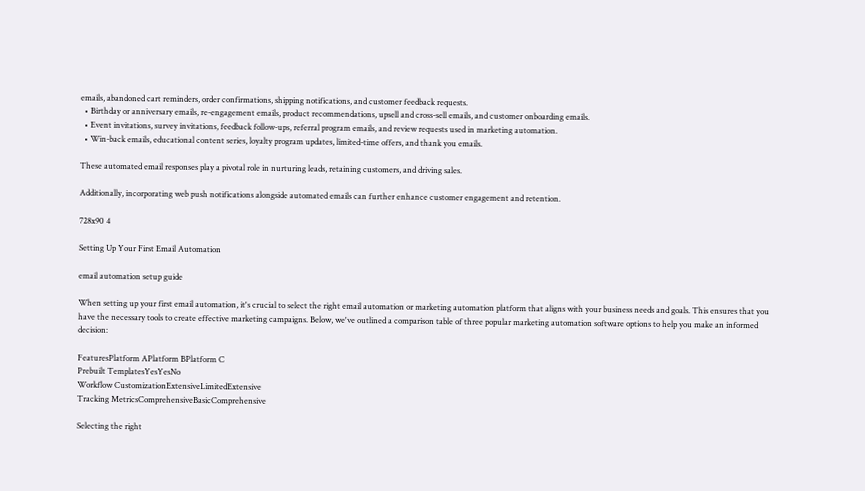emails, abandoned cart reminders, order confirmations, shipping notifications, and customer feedback requests.
  • Birthday or anniversary emails, re-engagement emails, product recommendations, upsell and cross-sell emails, and customer onboarding emails.
  • Event invitations, survey invitations, feedback follow-ups, referral program emails, and review requests used in marketing automation.
  • Win-back emails, educational content series, loyalty program updates, limited-time offers, and thank you emails.

These automated email responses play a pivotal role in nurturing leads, retaining customers, and driving sales.

Additionally, incorporating web push notifications alongside automated emails can further enhance customer engagement and retention.

728x90 4

Setting Up Your First Email Automation

email automation setup guide

When setting up your first email automation, it's crucial to select the right email automation or marketing automation platform that aligns with your business needs and goals. This ensures that you have the necessary tools to create effective marketing campaigns. Below, we've outlined a comparison table of three popular marketing automation software options to help you make an informed decision:

FeaturesPlatform APlatform BPlatform C
Prebuilt TemplatesYesYesNo
Workflow CustomizationExtensiveLimitedExtensive
Tracking MetricsComprehensiveBasicComprehensive

Selecting the right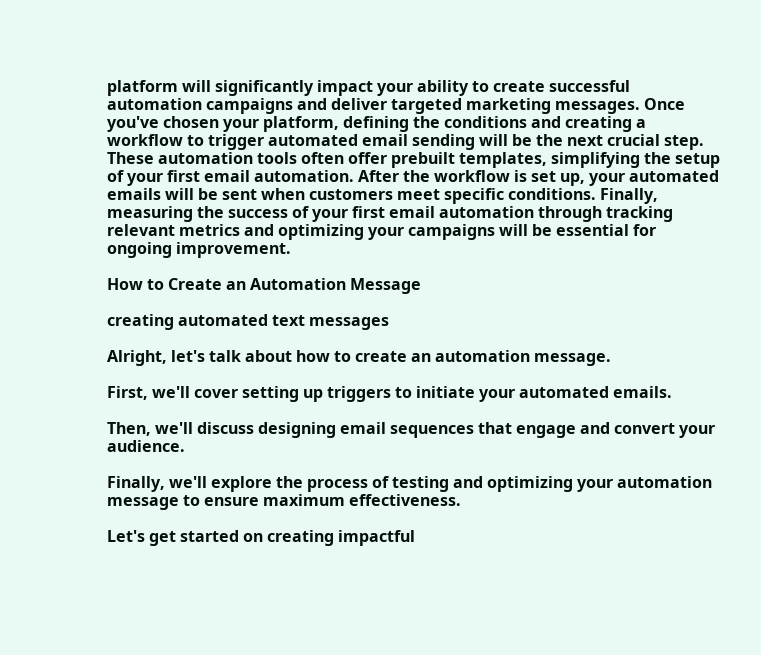platform will significantly impact your ability to create successful automation campaigns and deliver targeted marketing messages. Once you've chosen your platform, defining the conditions and creating a workflow to trigger automated email sending will be the next crucial step. These automation tools often offer prebuilt templates, simplifying the setup of your first email automation. After the workflow is set up, your automated emails will be sent when customers meet specific conditions. Finally, measuring the success of your first email automation through tracking relevant metrics and optimizing your campaigns will be essential for ongoing improvement.

How to Create an Automation Message

creating automated text messages

Alright, let's talk about how to create an automation message.

First, we'll cover setting up triggers to initiate your automated emails.

Then, we'll discuss designing email sequences that engage and convert your audience.

Finally, we'll explore the process of testing and optimizing your automation message to ensure maximum effectiveness.

Let's get started on creating impactful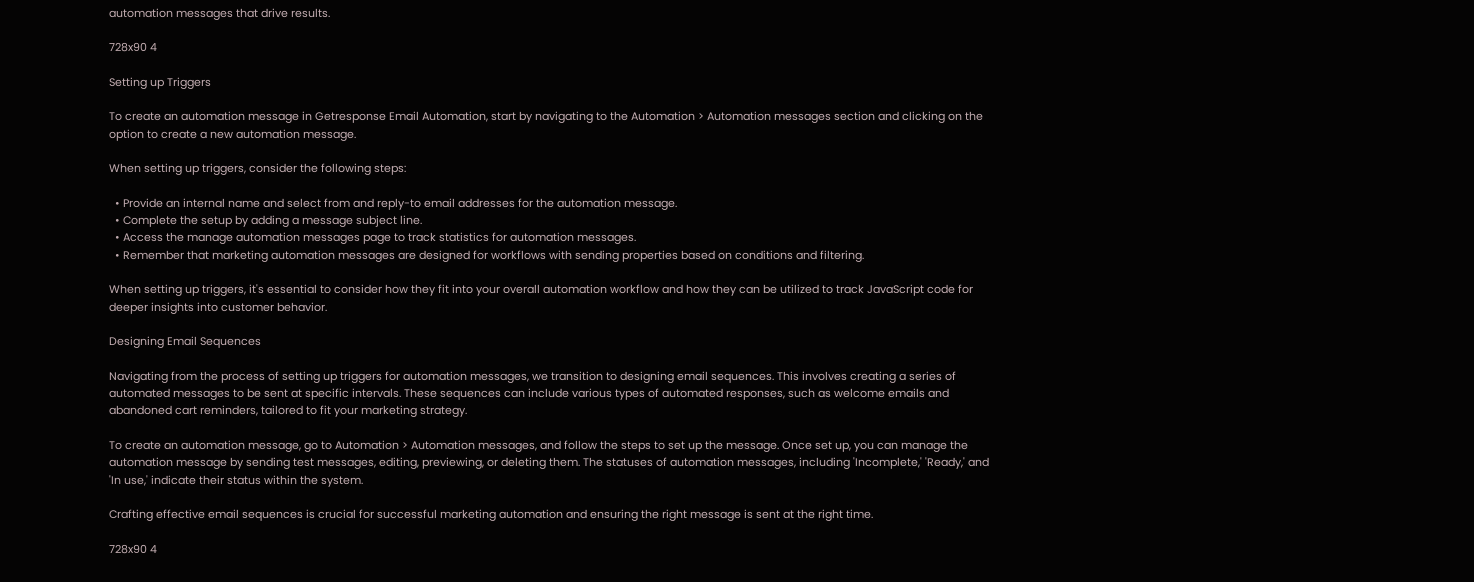automation messages that drive results.

728x90 4

Setting up Triggers

To create an automation message in Getresponse Email Automation, start by navigating to the Automation > Automation messages section and clicking on the option to create a new automation message.

When setting up triggers, consider the following steps:

  • Provide an internal name and select from and reply-to email addresses for the automation message.
  • Complete the setup by adding a message subject line.
  • Access the manage automation messages page to track statistics for automation messages.
  • Remember that marketing automation messages are designed for workflows with sending properties based on conditions and filtering.

When setting up triggers, it's essential to consider how they fit into your overall automation workflow and how they can be utilized to track JavaScript code for deeper insights into customer behavior.

Designing Email Sequences

Navigating from the process of setting up triggers for automation messages, we transition to designing email sequences. This involves creating a series of automated messages to be sent at specific intervals. These sequences can include various types of automated responses, such as welcome emails and abandoned cart reminders, tailored to fit your marketing strategy.

To create an automation message, go to Automation > Automation messages, and follow the steps to set up the message. Once set up, you can manage the automation message by sending test messages, editing, previewing, or deleting them. The statuses of automation messages, including 'Incomplete,' 'Ready,' and 'In use,' indicate their status within the system.

Crafting effective email sequences is crucial for successful marketing automation and ensuring the right message is sent at the right time.

728x90 4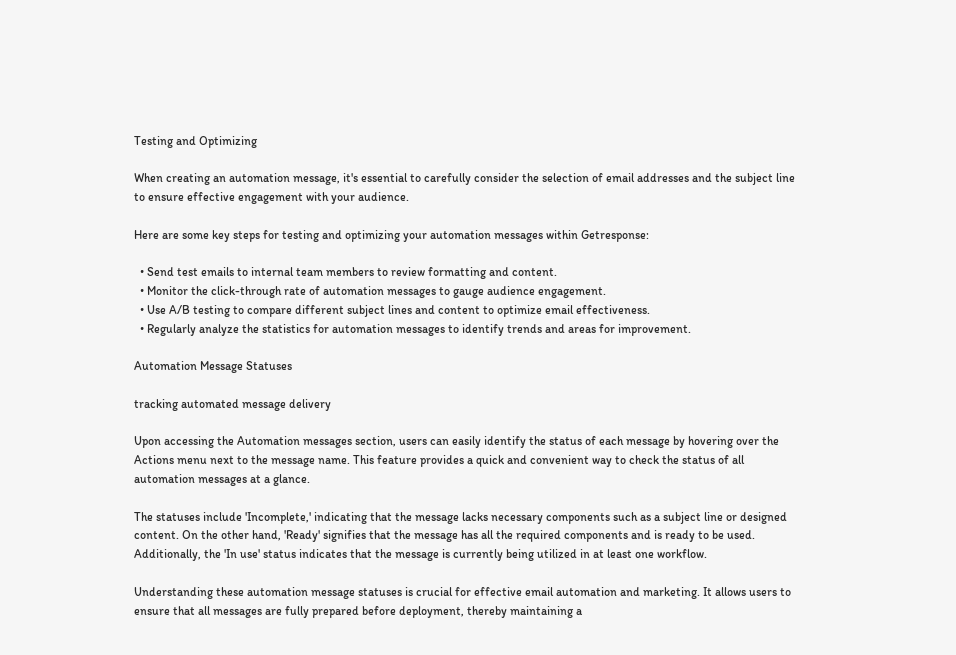Testing and Optimizing

When creating an automation message, it's essential to carefully consider the selection of email addresses and the subject line to ensure effective engagement with your audience.

Here are some key steps for testing and optimizing your automation messages within Getresponse:

  • Send test emails to internal team members to review formatting and content.
  • Monitor the click-through rate of automation messages to gauge audience engagement.
  • Use A/B testing to compare different subject lines and content to optimize email effectiveness.
  • Regularly analyze the statistics for automation messages to identify trends and areas for improvement.

Automation Message Statuses

tracking automated message delivery

Upon accessing the Automation messages section, users can easily identify the status of each message by hovering over the Actions menu next to the message name. This feature provides a quick and convenient way to check the status of all automation messages at a glance.

The statuses include 'Incomplete,' indicating that the message lacks necessary components such as a subject line or designed content. On the other hand, 'Ready' signifies that the message has all the required components and is ready to be used. Additionally, the 'In use' status indicates that the message is currently being utilized in at least one workflow.

Understanding these automation message statuses is crucial for effective email automation and marketing. It allows users to ensure that all messages are fully prepared before deployment, thereby maintaining a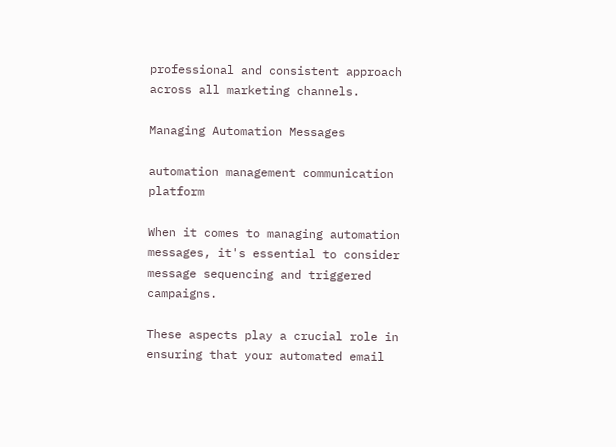professional and consistent approach across all marketing channels.

Managing Automation Messages

automation management communication platform

When it comes to managing automation messages, it's essential to consider message sequencing and triggered campaigns.

These aspects play a crucial role in ensuring that your automated email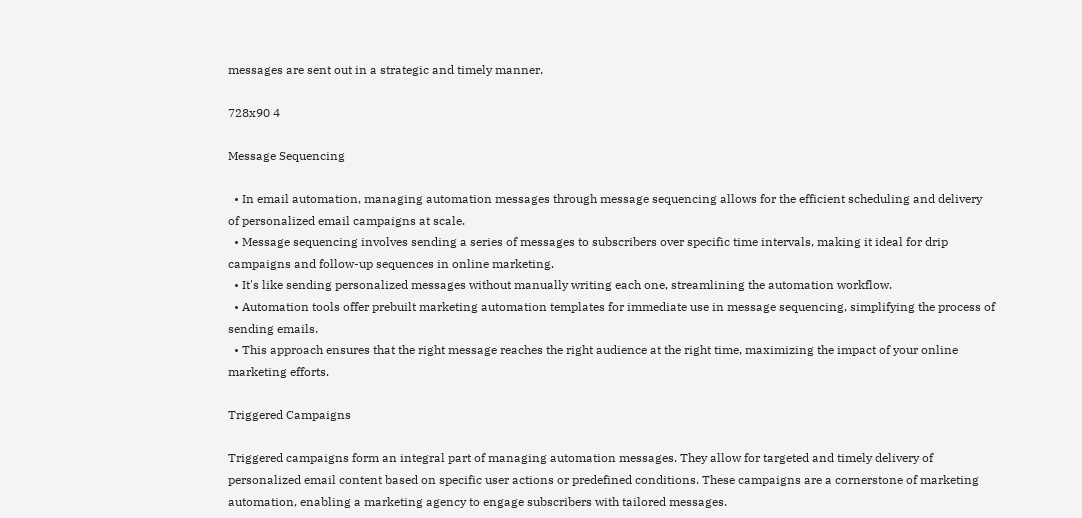messages are sent out in a strategic and timely manner.

728x90 4

Message Sequencing

  • In email automation, managing automation messages through message sequencing allows for the efficient scheduling and delivery of personalized email campaigns at scale.
  • Message sequencing involves sending a series of messages to subscribers over specific time intervals, making it ideal for drip campaigns and follow-up sequences in online marketing.
  • It's like sending personalized messages without manually writing each one, streamlining the automation workflow.
  • Automation tools offer prebuilt marketing automation templates for immediate use in message sequencing, simplifying the process of sending emails.
  • This approach ensures that the right message reaches the right audience at the right time, maximizing the impact of your online marketing efforts.

Triggered Campaigns

Triggered campaigns form an integral part of managing automation messages. They allow for targeted and timely delivery of personalized email content based on specific user actions or predefined conditions. These campaigns are a cornerstone of marketing automation, enabling a marketing agency to engage subscribers with tailored messages.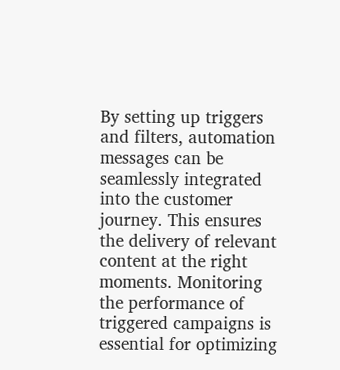By setting up triggers and filters, automation messages can be seamlessly integrated into the customer journey. This ensures the delivery of relevant content at the right moments. Monitoring the performance of triggered campaigns is essential for optimizing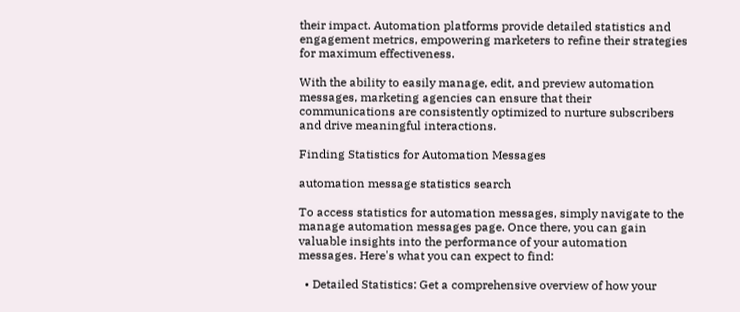their impact. Automation platforms provide detailed statistics and engagement metrics, empowering marketers to refine their strategies for maximum effectiveness.

With the ability to easily manage, edit, and preview automation messages, marketing agencies can ensure that their communications are consistently optimized to nurture subscribers and drive meaningful interactions.

Finding Statistics for Automation Messages

automation message statistics search

To access statistics for automation messages, simply navigate to the manage automation messages page. Once there, you can gain valuable insights into the performance of your automation messages. Here's what you can expect to find:

  • Detailed Statistics: Get a comprehensive overview of how your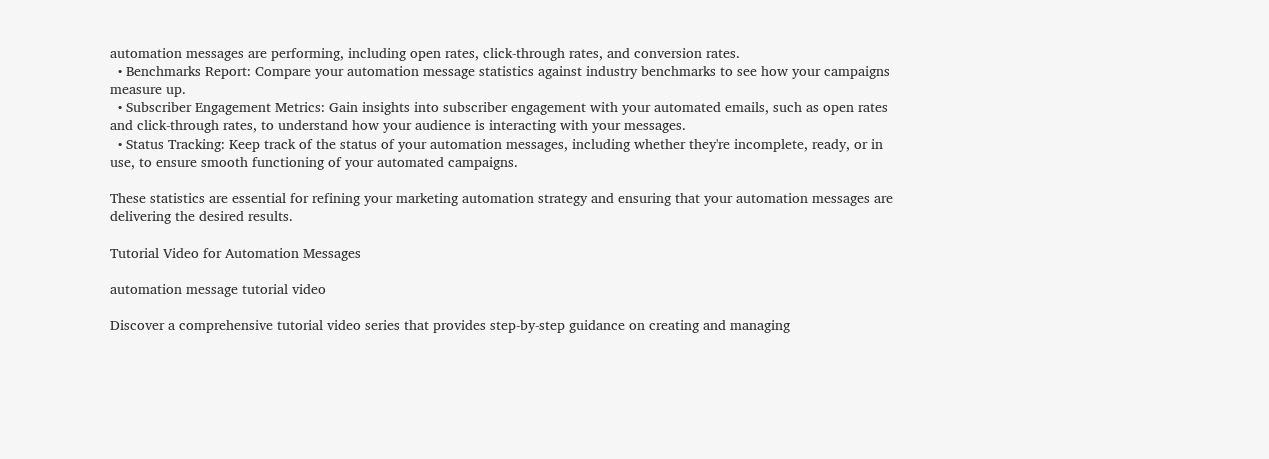automation messages are performing, including open rates, click-through rates, and conversion rates.
  • Benchmarks Report: Compare your automation message statistics against industry benchmarks to see how your campaigns measure up.
  • Subscriber Engagement Metrics: Gain insights into subscriber engagement with your automated emails, such as open rates and click-through rates, to understand how your audience is interacting with your messages.
  • Status Tracking: Keep track of the status of your automation messages, including whether they're incomplete, ready, or in use, to ensure smooth functioning of your automated campaigns.

These statistics are essential for refining your marketing automation strategy and ensuring that your automation messages are delivering the desired results.

Tutorial Video for Automation Messages

automation message tutorial video

Discover a comprehensive tutorial video series that provides step-by-step guidance on creating and managing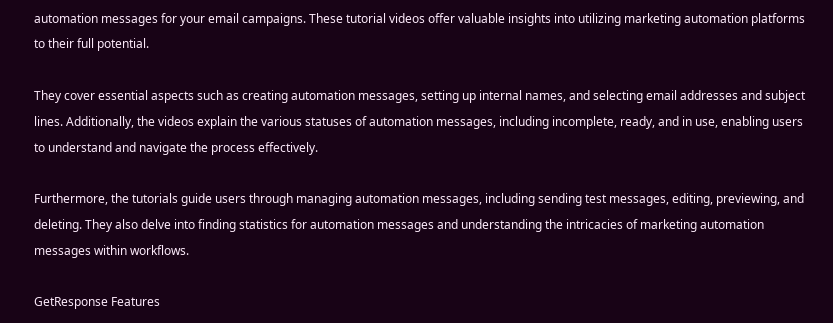automation messages for your email campaigns. These tutorial videos offer valuable insights into utilizing marketing automation platforms to their full potential.

They cover essential aspects such as creating automation messages, setting up internal names, and selecting email addresses and subject lines. Additionally, the videos explain the various statuses of automation messages, including incomplete, ready, and in use, enabling users to understand and navigate the process effectively.

Furthermore, the tutorials guide users through managing automation messages, including sending test messages, editing, previewing, and deleting. They also delve into finding statistics for automation messages and understanding the intricacies of marketing automation messages within workflows.

GetResponse Features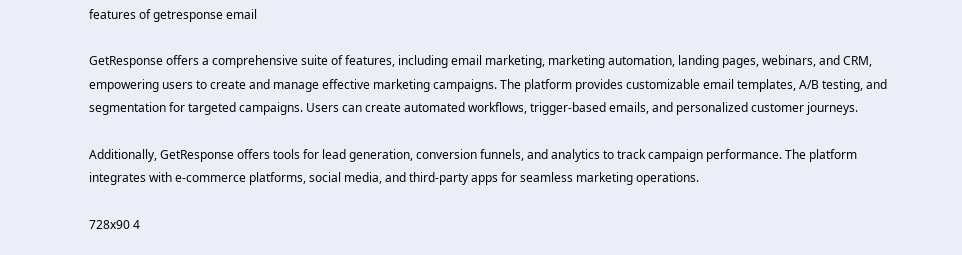features of getresponse email

GetResponse offers a comprehensive suite of features, including email marketing, marketing automation, landing pages, webinars, and CRM, empowering users to create and manage effective marketing campaigns. The platform provides customizable email templates, A/B testing, and segmentation for targeted campaigns. Users can create automated workflows, trigger-based emails, and personalized customer journeys.

Additionally, GetResponse offers tools for lead generation, conversion funnels, and analytics to track campaign performance. The platform integrates with e-commerce platforms, social media, and third-party apps for seamless marketing operations.

728x90 4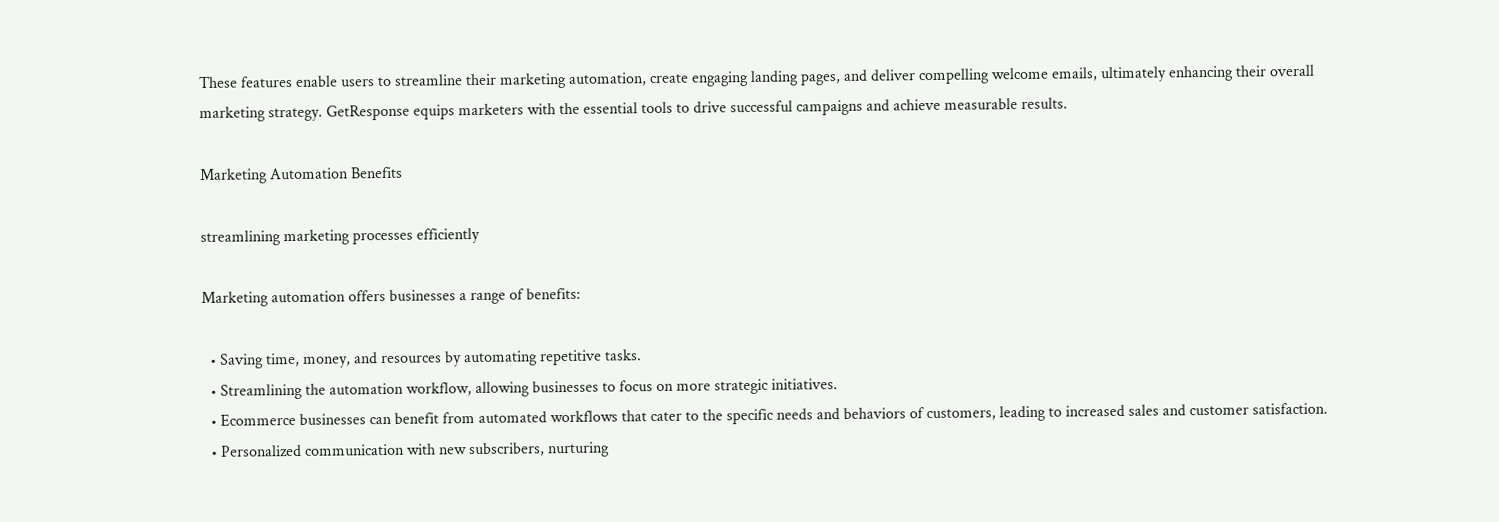These features enable users to streamline their marketing automation, create engaging landing pages, and deliver compelling welcome emails, ultimately enhancing their overall marketing strategy. GetResponse equips marketers with the essential tools to drive successful campaigns and achieve measurable results.

Marketing Automation Benefits

streamlining marketing processes efficiently

Marketing automation offers businesses a range of benefits:

  • Saving time, money, and resources by automating repetitive tasks.
  • Streamlining the automation workflow, allowing businesses to focus on more strategic initiatives.
  • Ecommerce businesses can benefit from automated workflows that cater to the specific needs and behaviors of customers, leading to increased sales and customer satisfaction.
  • Personalized communication with new subscribers, nurturing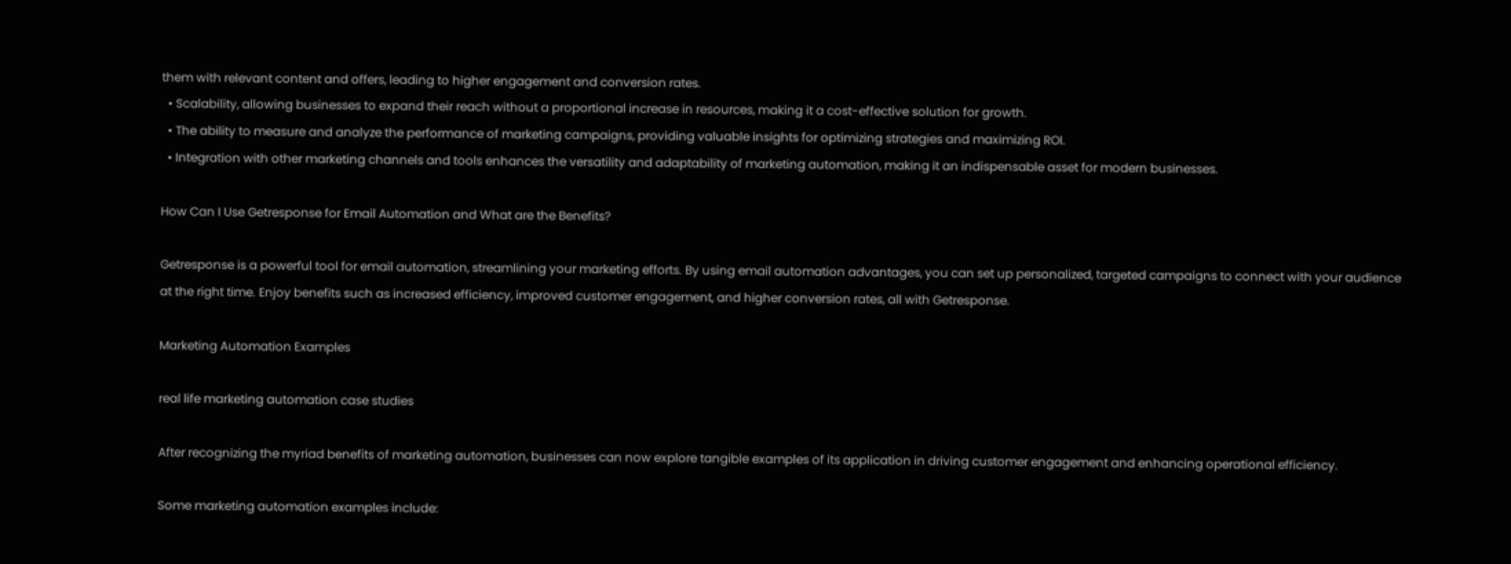them with relevant content and offers, leading to higher engagement and conversion rates.
  • Scalability, allowing businesses to expand their reach without a proportional increase in resources, making it a cost-effective solution for growth.
  • The ability to measure and analyze the performance of marketing campaigns, providing valuable insights for optimizing strategies and maximizing ROI.
  • Integration with other marketing channels and tools enhances the versatility and adaptability of marketing automation, making it an indispensable asset for modern businesses.

How Can I Use Getresponse for Email Automation and What are the Benefits?

Getresponse is a powerful tool for email automation, streamlining your marketing efforts. By using email automation advantages, you can set up personalized, targeted campaigns to connect with your audience at the right time. Enjoy benefits such as increased efficiency, improved customer engagement, and higher conversion rates, all with Getresponse.

Marketing Automation Examples

real life marketing automation case studies

After recognizing the myriad benefits of marketing automation, businesses can now explore tangible examples of its application in driving customer engagement and enhancing operational efficiency.

Some marketing automation examples include: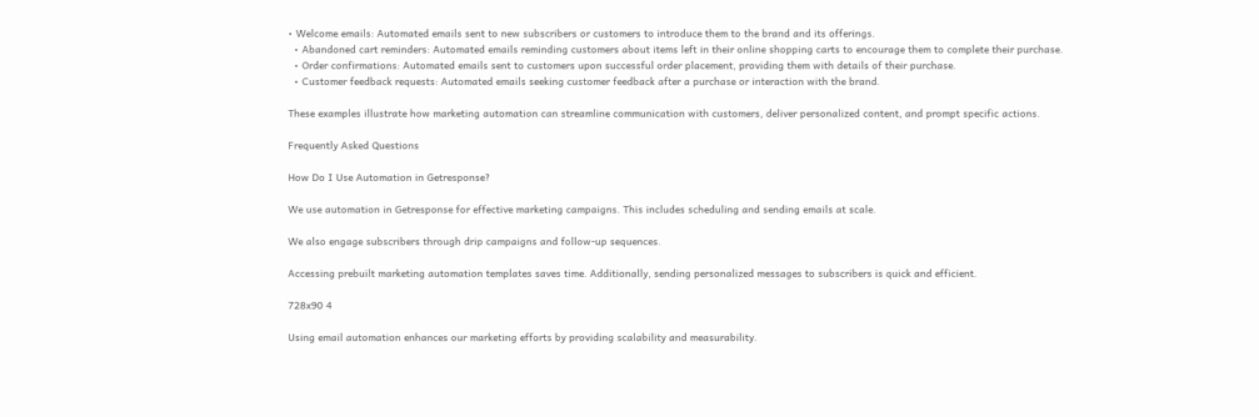• Welcome emails: Automated emails sent to new subscribers or customers to introduce them to the brand and its offerings.
  • Abandoned cart reminders: Automated emails reminding customers about items left in their online shopping carts to encourage them to complete their purchase.
  • Order confirmations: Automated emails sent to customers upon successful order placement, providing them with details of their purchase.
  • Customer feedback requests: Automated emails seeking customer feedback after a purchase or interaction with the brand.

These examples illustrate how marketing automation can streamline communication with customers, deliver personalized content, and prompt specific actions.

Frequently Asked Questions

How Do I Use Automation in Getresponse?

We use automation in Getresponse for effective marketing campaigns. This includes scheduling and sending emails at scale.

We also engage subscribers through drip campaigns and follow-up sequences.

Accessing prebuilt marketing automation templates saves time. Additionally, sending personalized messages to subscribers is quick and efficient.

728x90 4

Using email automation enhances our marketing efforts by providing scalability and measurability.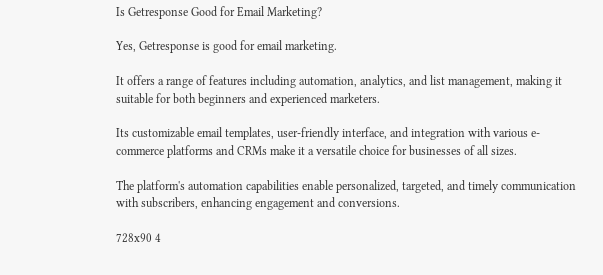Is Getresponse Good for Email Marketing?

Yes, Getresponse is good for email marketing.

It offers a range of features including automation, analytics, and list management, making it suitable for both beginners and experienced marketers.

Its customizable email templates, user-friendly interface, and integration with various e-commerce platforms and CRMs make it a versatile choice for businesses of all sizes.

The platform's automation capabilities enable personalized, targeted, and timely communication with subscribers, enhancing engagement and conversions.

728x90 4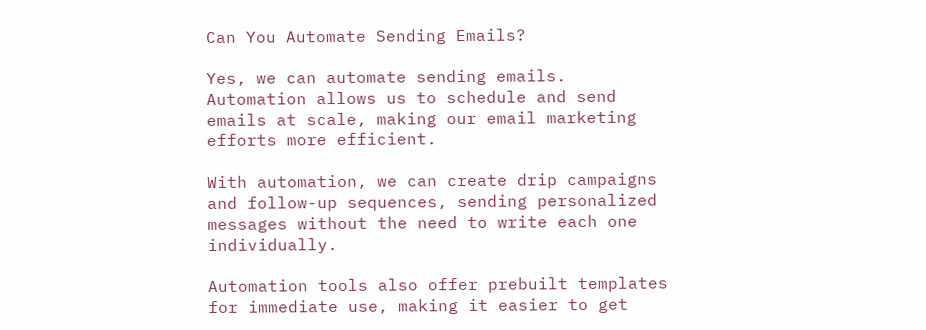Can You Automate Sending Emails?

Yes, we can automate sending emails. Automation allows us to schedule and send emails at scale, making our email marketing efforts more efficient.

With automation, we can create drip campaigns and follow-up sequences, sending personalized messages without the need to write each one individually.

Automation tools also offer prebuilt templates for immediate use, making it easier to get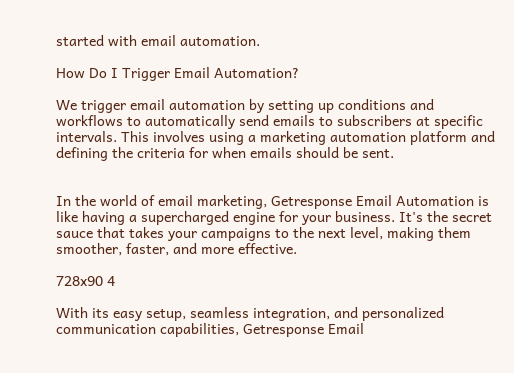started with email automation.

How Do I Trigger Email Automation?

We trigger email automation by setting up conditions and workflows to automatically send emails to subscribers at specific intervals. This involves using a marketing automation platform and defining the criteria for when emails should be sent.


In the world of email marketing, Getresponse Email Automation is like having a supercharged engine for your business. It's the secret sauce that takes your campaigns to the next level, making them smoother, faster, and more effective.

728x90 4

With its easy setup, seamless integration, and personalized communication capabilities, Getresponse Email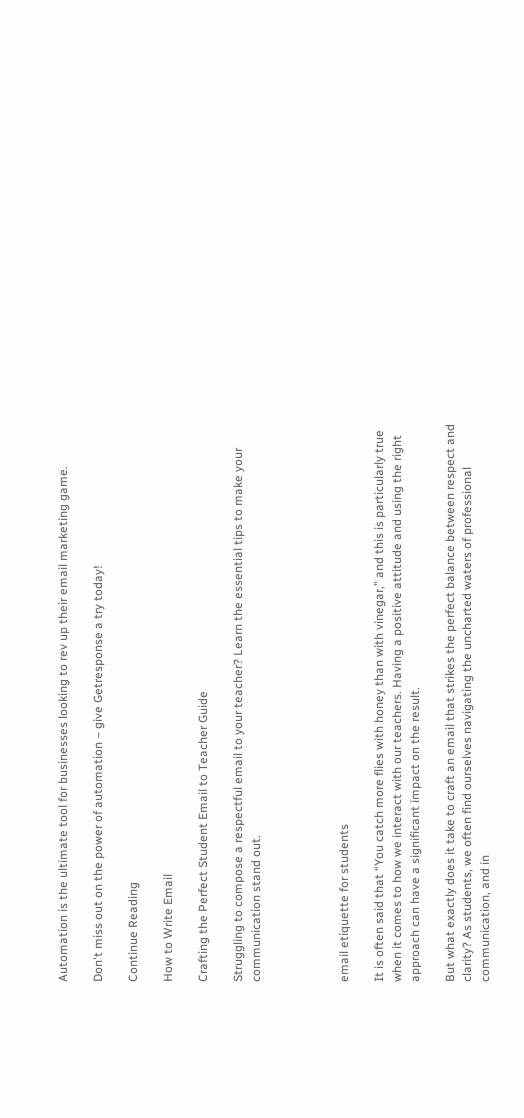Automation is the ultimate tool for businesses looking to rev up their email marketing game.

Don't miss out on the power of automation – give Getresponse a try today!

Continue Reading

How to Write Email

Crafting the Perfect Student Email to Teacher Guide

Struggling to compose a respectful email to your teacher? Learn the essential tips to make your communication stand out.




email etiquette for students

It is often said that “You catch more flies with honey than with vinegar,” and this is particularly true when it comes to how we interact with our teachers. Having a positive attitude and using the right approach can have a significant impact on the result.

But what exactly does it take to craft an email that strikes the perfect balance between respect and clarity? As students, we often find ourselves navigating the uncharted waters of professional communication, and in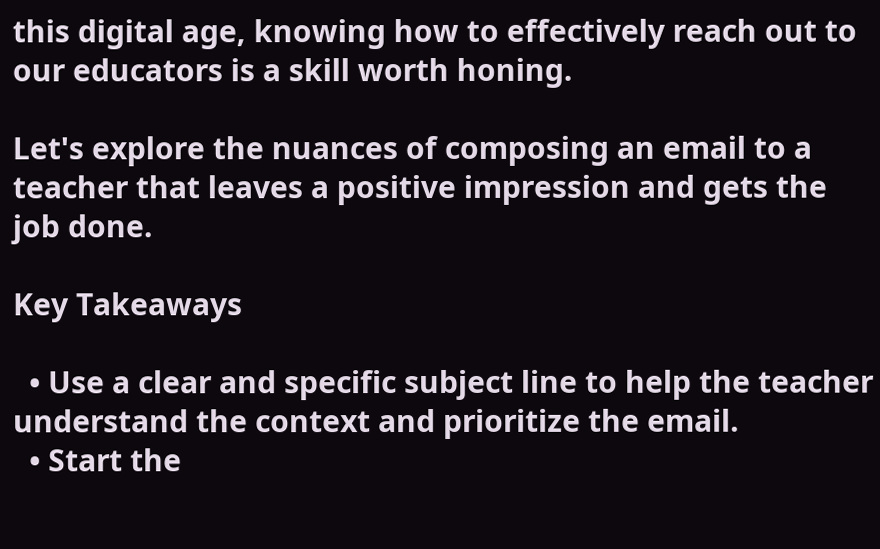this digital age, knowing how to effectively reach out to our educators is a skill worth honing.

Let's explore the nuances of composing an email to a teacher that leaves a positive impression and gets the job done.

Key Takeaways

  • Use a clear and specific subject line to help the teacher understand the context and prioritize the email.
  • Start the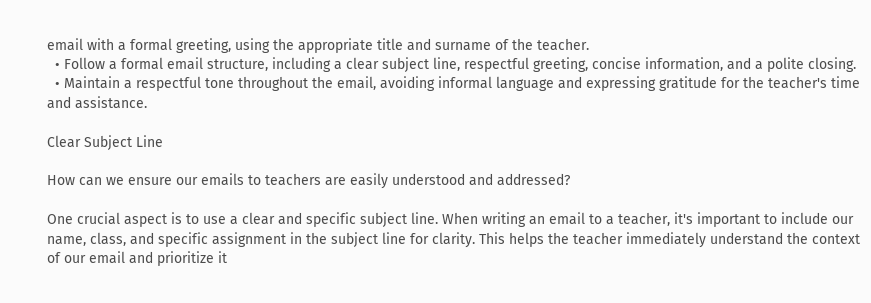email with a formal greeting, using the appropriate title and surname of the teacher.
  • Follow a formal email structure, including a clear subject line, respectful greeting, concise information, and a polite closing.
  • Maintain a respectful tone throughout the email, avoiding informal language and expressing gratitude for the teacher's time and assistance.

Clear Subject Line

How can we ensure our emails to teachers are easily understood and addressed?

One crucial aspect is to use a clear and specific subject line. When writing an email to a teacher, it's important to include our name, class, and specific assignment in the subject line for clarity. This helps the teacher immediately understand the context of our email and prioritize it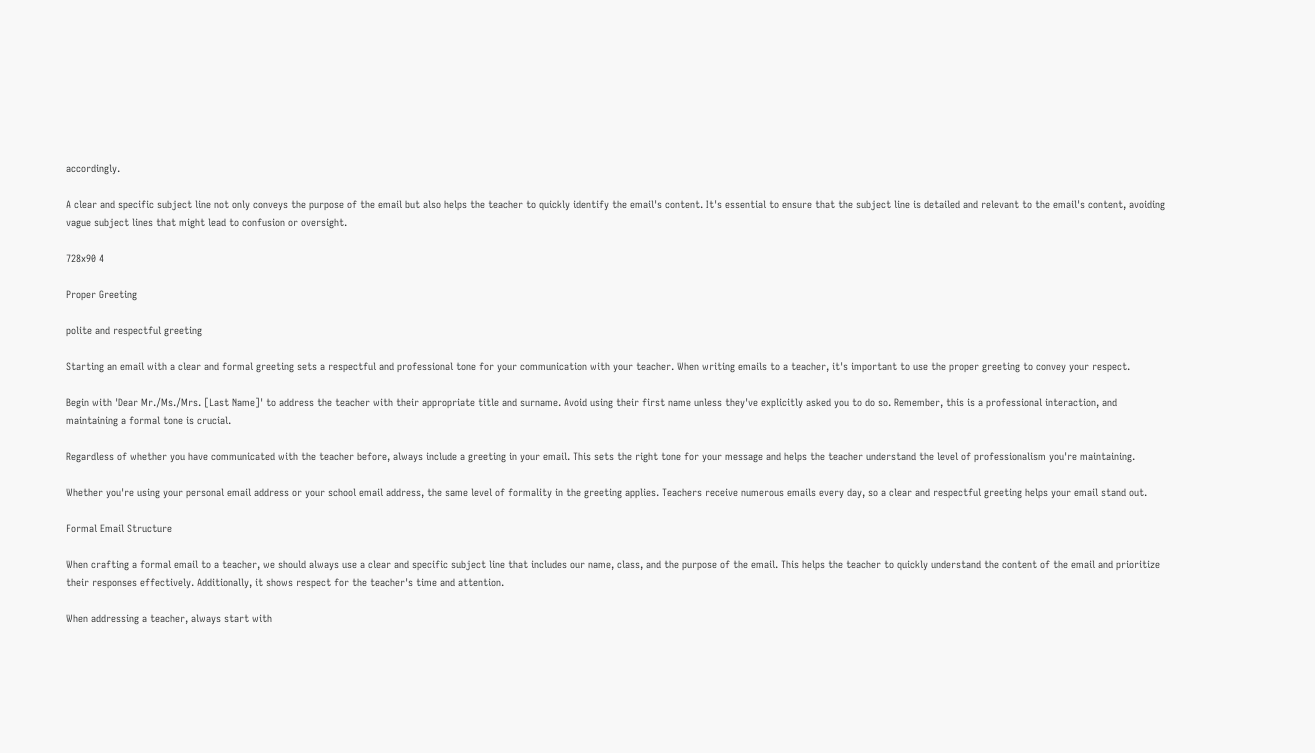accordingly.

A clear and specific subject line not only conveys the purpose of the email but also helps the teacher to quickly identify the email's content. It's essential to ensure that the subject line is detailed and relevant to the email's content, avoiding vague subject lines that might lead to confusion or oversight.

728x90 4

Proper Greeting

polite and respectful greeting

Starting an email with a clear and formal greeting sets a respectful and professional tone for your communication with your teacher. When writing emails to a teacher, it's important to use the proper greeting to convey your respect.

Begin with 'Dear Mr./Ms./Mrs. [Last Name]' to address the teacher with their appropriate title and surname. Avoid using their first name unless they've explicitly asked you to do so. Remember, this is a professional interaction, and maintaining a formal tone is crucial.

Regardless of whether you have communicated with the teacher before, always include a greeting in your email. This sets the right tone for your message and helps the teacher understand the level of professionalism you're maintaining.

Whether you're using your personal email address or your school email address, the same level of formality in the greeting applies. Teachers receive numerous emails every day, so a clear and respectful greeting helps your email stand out.

Formal Email Structure

When crafting a formal email to a teacher, we should always use a clear and specific subject line that includes our name, class, and the purpose of the email. This helps the teacher to quickly understand the content of the email and prioritize their responses effectively. Additionally, it shows respect for the teacher's time and attention.

When addressing a teacher, always start with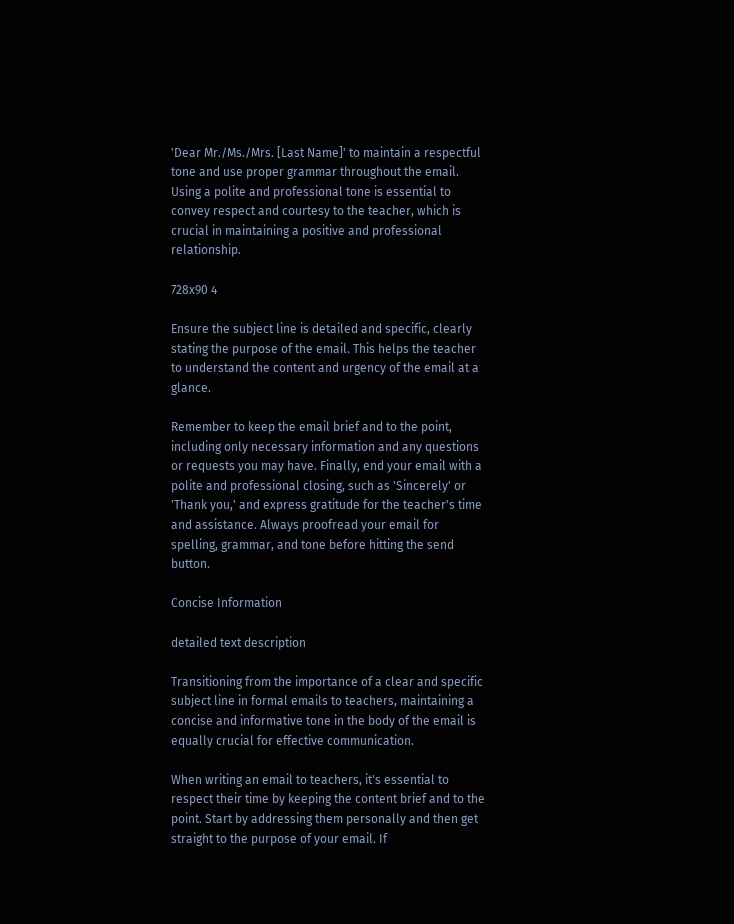'Dear Mr./Ms./Mrs. [Last Name]' to maintain a respectful tone and use proper grammar throughout the email. Using a polite and professional tone is essential to convey respect and courtesy to the teacher, which is crucial in maintaining a positive and professional relationship.

728x90 4

Ensure the subject line is detailed and specific, clearly stating the purpose of the email. This helps the teacher to understand the content and urgency of the email at a glance.

Remember to keep the email brief and to the point, including only necessary information and any questions or requests you may have. Finally, end your email with a polite and professional closing, such as 'Sincerely' or 'Thank you,' and express gratitude for the teacher's time and assistance. Always proofread your email for spelling, grammar, and tone before hitting the send button.

Concise Information

detailed text description

Transitioning from the importance of a clear and specific subject line in formal emails to teachers, maintaining a concise and informative tone in the body of the email is equally crucial for effective communication.

When writing an email to teachers, it's essential to respect their time by keeping the content brief and to the point. Start by addressing them personally and then get straight to the purpose of your email. If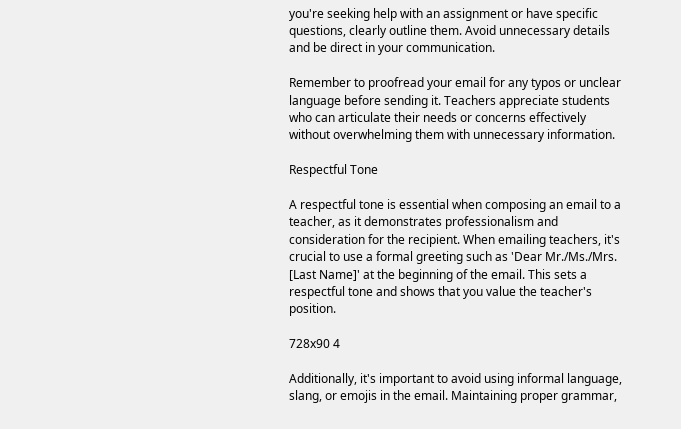you're seeking help with an assignment or have specific questions, clearly outline them. Avoid unnecessary details and be direct in your communication.

Remember to proofread your email for any typos or unclear language before sending it. Teachers appreciate students who can articulate their needs or concerns effectively without overwhelming them with unnecessary information.

Respectful Tone

A respectful tone is essential when composing an email to a teacher, as it demonstrates professionalism and consideration for the recipient. When emailing teachers, it's crucial to use a formal greeting such as 'Dear Mr./Ms./Mrs. [Last Name]' at the beginning of the email. This sets a respectful tone and shows that you value the teacher's position.

728x90 4

Additionally, it's important to avoid using informal language, slang, or emojis in the email. Maintaining proper grammar,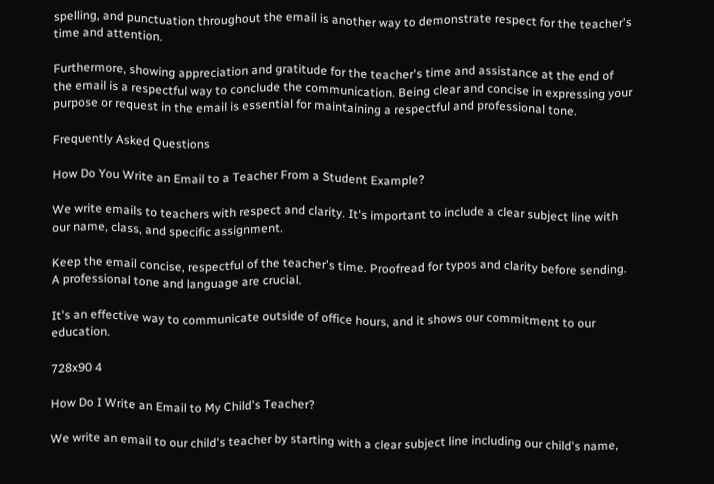spelling, and punctuation throughout the email is another way to demonstrate respect for the teacher's time and attention.

Furthermore, showing appreciation and gratitude for the teacher's time and assistance at the end of the email is a respectful way to conclude the communication. Being clear and concise in expressing your purpose or request in the email is essential for maintaining a respectful and professional tone.

Frequently Asked Questions

How Do You Write an Email to a Teacher From a Student Example?

We write emails to teachers with respect and clarity. It's important to include a clear subject line with our name, class, and specific assignment.

Keep the email concise, respectful of the teacher's time. Proofread for typos and clarity before sending. A professional tone and language are crucial.

It's an effective way to communicate outside of office hours, and it shows our commitment to our education.

728x90 4

How Do I Write an Email to My Child's Teacher?

We write an email to our child's teacher by starting with a clear subject line including our child's name,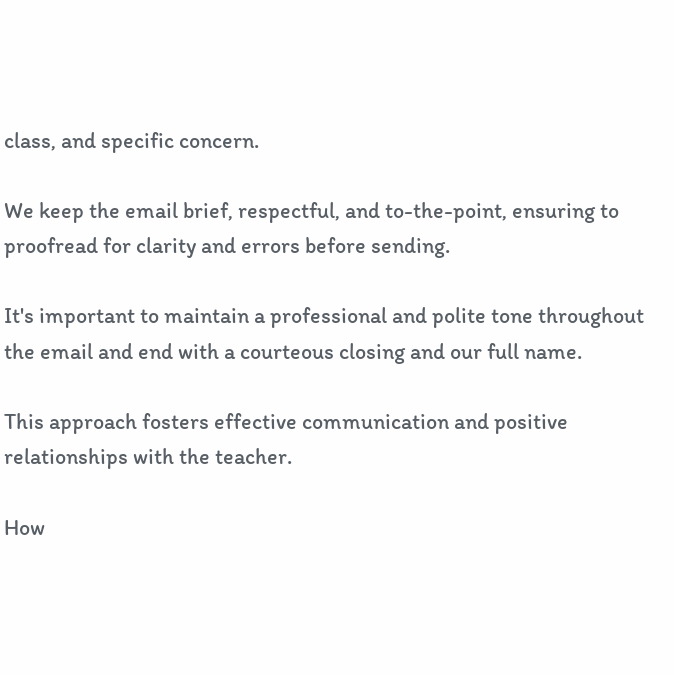class, and specific concern.

We keep the email brief, respectful, and to-the-point, ensuring to proofread for clarity and errors before sending.

It's important to maintain a professional and polite tone throughout the email and end with a courteous closing and our full name.

This approach fosters effective communication and positive relationships with the teacher.

How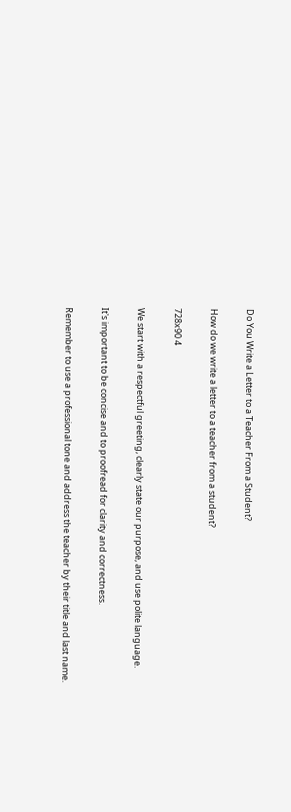Do You Write a Letter to a Teacher From a Student?

How do we write a letter to a teacher from a student?

728x90 4

We start with a respectful greeting, clearly state our purpose, and use polite language.

It's important to be concise and to proofread for clarity and correctness.

Remember to use a professional tone and address the teacher by their title and last name.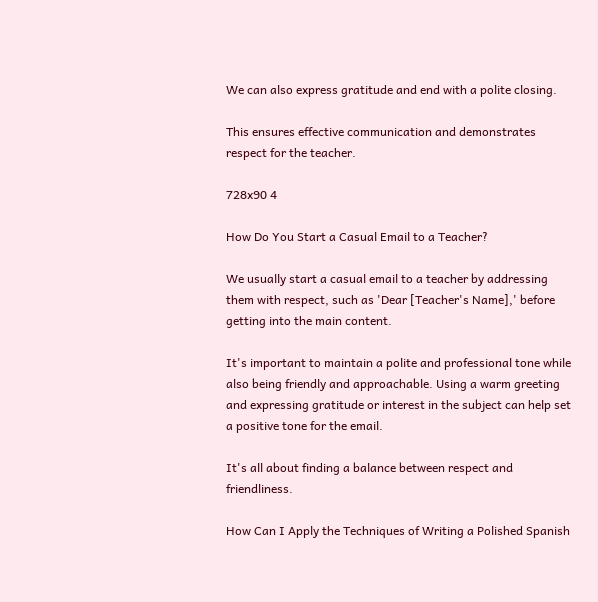We can also express gratitude and end with a polite closing.

This ensures effective communication and demonstrates respect for the teacher.

728x90 4

How Do You Start a Casual Email to a Teacher?

We usually start a casual email to a teacher by addressing them with respect, such as 'Dear [Teacher's Name],' before getting into the main content.

It's important to maintain a polite and professional tone while also being friendly and approachable. Using a warm greeting and expressing gratitude or interest in the subject can help set a positive tone for the email.

It's all about finding a balance between respect and friendliness.

How Can I Apply the Techniques of Writing a Polished Spanish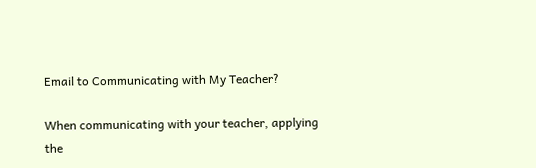Email to Communicating with My Teacher?

When communicating with your teacher, applying the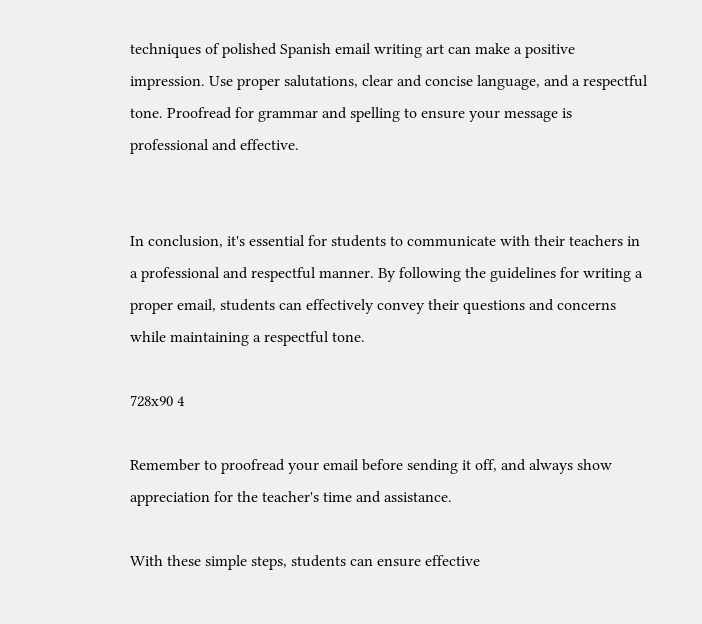techniques of polished Spanish email writing art can make a positive impression. Use proper salutations, clear and concise language, and a respectful tone. Proofread for grammar and spelling to ensure your message is professional and effective.


In conclusion, it's essential for students to communicate with their teachers in a professional and respectful manner. By following the guidelines for writing a proper email, students can effectively convey their questions and concerns while maintaining a respectful tone.

728x90 4

Remember to proofread your email before sending it off, and always show appreciation for the teacher's time and assistance.

With these simple steps, students can ensure effective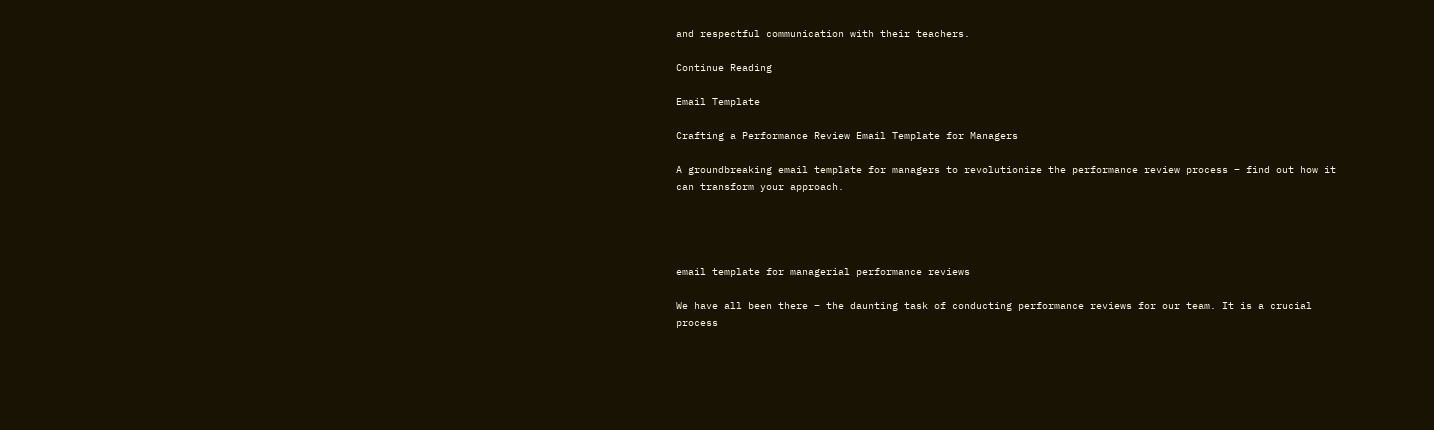and respectful communication with their teachers.

Continue Reading

Email Template

Crafting a Performance Review Email Template for Managers

A groundbreaking email template for managers to revolutionize the performance review process – find out how it can transform your approach.




email template for managerial performance reviews

We have all been there – the daunting task of conducting performance reviews for our team. It is a crucial process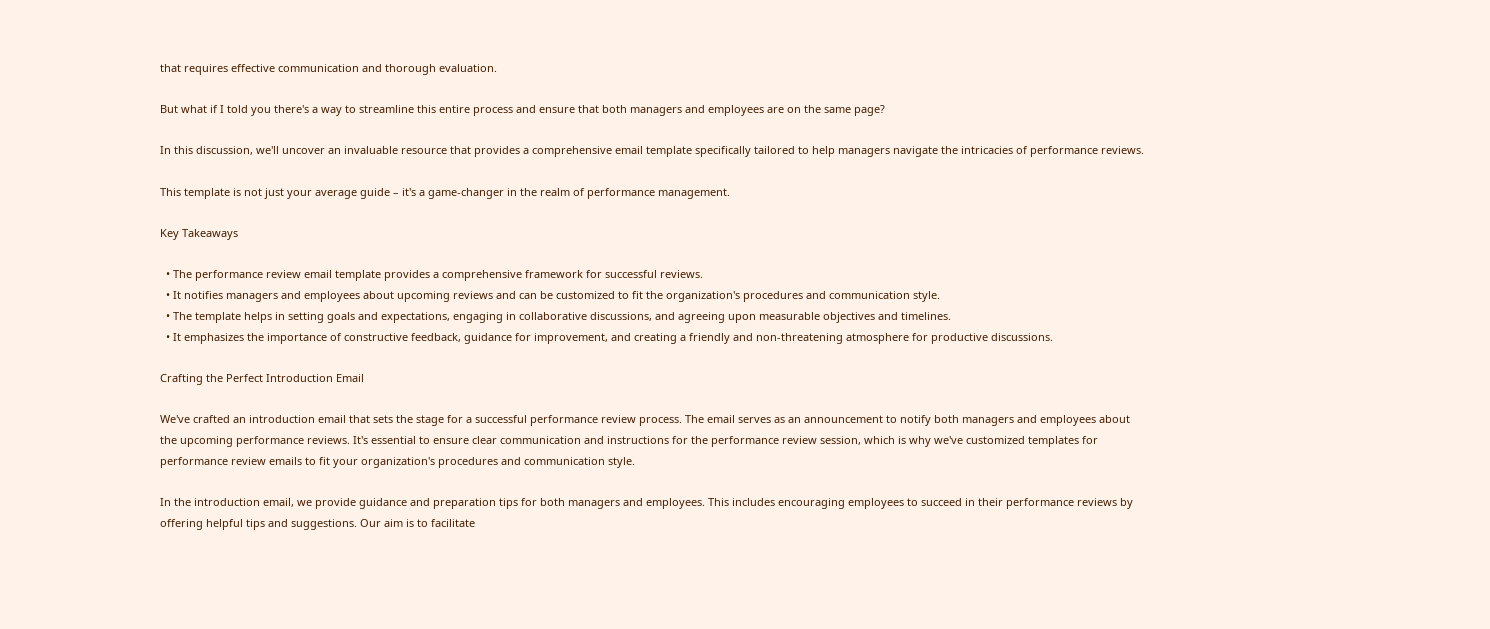that requires effective communication and thorough evaluation.

But what if I told you there's a way to streamline this entire process and ensure that both managers and employees are on the same page?

In this discussion, we'll uncover an invaluable resource that provides a comprehensive email template specifically tailored to help managers navigate the intricacies of performance reviews.

This template is not just your average guide – it's a game-changer in the realm of performance management.

Key Takeaways

  • The performance review email template provides a comprehensive framework for successful reviews.
  • It notifies managers and employees about upcoming reviews and can be customized to fit the organization's procedures and communication style.
  • The template helps in setting goals and expectations, engaging in collaborative discussions, and agreeing upon measurable objectives and timelines.
  • It emphasizes the importance of constructive feedback, guidance for improvement, and creating a friendly and non-threatening atmosphere for productive discussions.

Crafting the Perfect Introduction Email

We've crafted an introduction email that sets the stage for a successful performance review process. The email serves as an announcement to notify both managers and employees about the upcoming performance reviews. It's essential to ensure clear communication and instructions for the performance review session, which is why we've customized templates for performance review emails to fit your organization's procedures and communication style.

In the introduction email, we provide guidance and preparation tips for both managers and employees. This includes encouraging employees to succeed in their performance reviews by offering helpful tips and suggestions. Our aim is to facilitate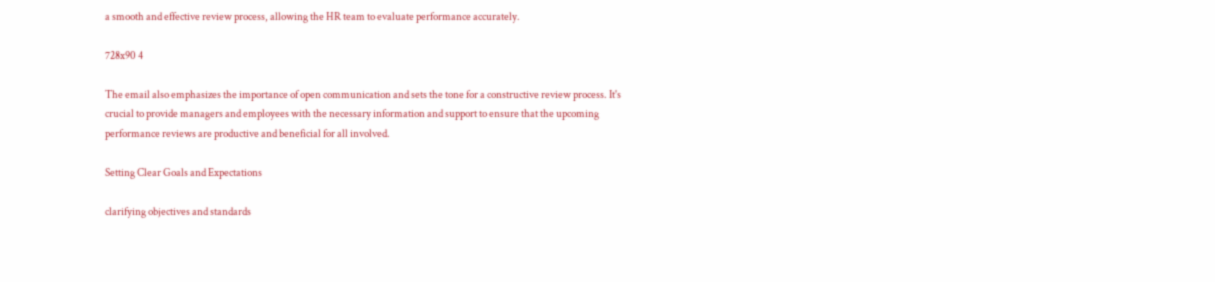a smooth and effective review process, allowing the HR team to evaluate performance accurately.

728x90 4

The email also emphasizes the importance of open communication and sets the tone for a constructive review process. It's crucial to provide managers and employees with the necessary information and support to ensure that the upcoming performance reviews are productive and beneficial for all involved.

Setting Clear Goals and Expectations

clarifying objectives and standards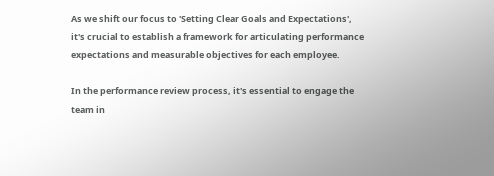As we shift our focus to 'Setting Clear Goals and Expectations', it's crucial to establish a framework for articulating performance expectations and measurable objectives for each employee.

In the performance review process, it's essential to engage the team in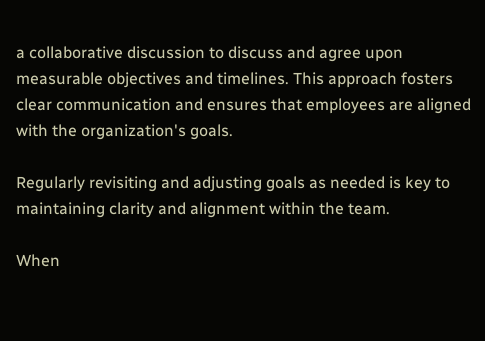a collaborative discussion to discuss and agree upon measurable objectives and timelines. This approach fosters clear communication and ensures that employees are aligned with the organization's goals.

Regularly revisiting and adjusting goals as needed is key to maintaining clarity and alignment within the team.

When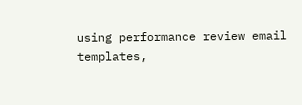using performance review email templates,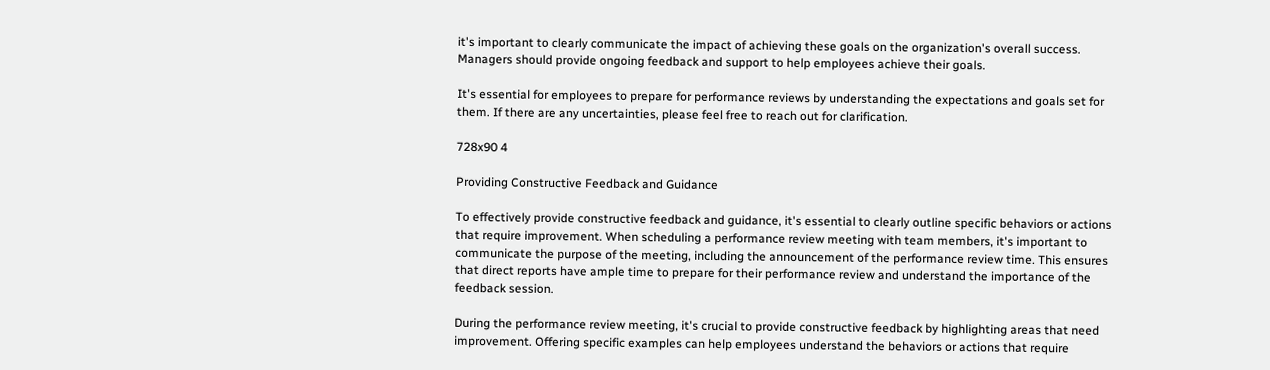it's important to clearly communicate the impact of achieving these goals on the organization's overall success. Managers should provide ongoing feedback and support to help employees achieve their goals.

It's essential for employees to prepare for performance reviews by understanding the expectations and goals set for them. If there are any uncertainties, please feel free to reach out for clarification.

728x90 4

Providing Constructive Feedback and Guidance

To effectively provide constructive feedback and guidance, it's essential to clearly outline specific behaviors or actions that require improvement. When scheduling a performance review meeting with team members, it's important to communicate the purpose of the meeting, including the announcement of the performance review time. This ensures that direct reports have ample time to prepare for their performance review and understand the importance of the feedback session.

During the performance review meeting, it's crucial to provide constructive feedback by highlighting areas that need improvement. Offering specific examples can help employees understand the behaviors or actions that require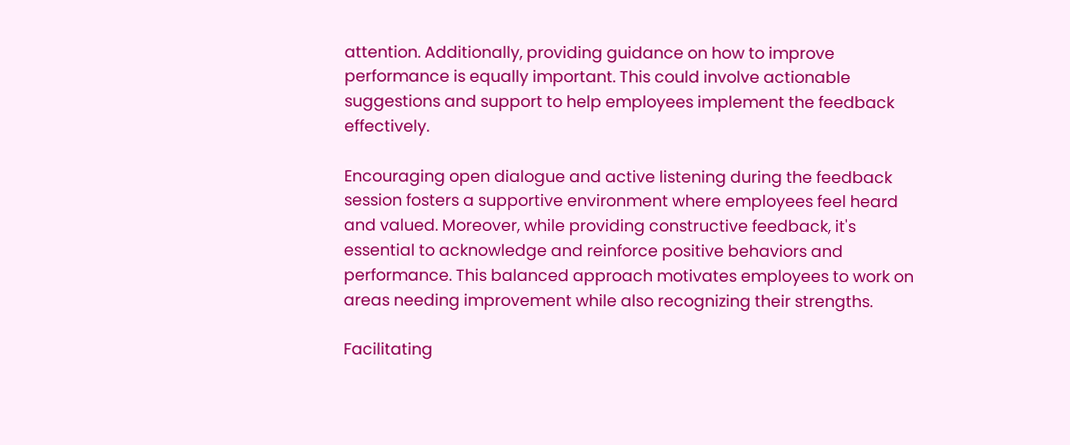attention. Additionally, providing guidance on how to improve performance is equally important. This could involve actionable suggestions and support to help employees implement the feedback effectively.

Encouraging open dialogue and active listening during the feedback session fosters a supportive environment where employees feel heard and valued. Moreover, while providing constructive feedback, it's essential to acknowledge and reinforce positive behaviors and performance. This balanced approach motivates employees to work on areas needing improvement while also recognizing their strengths.

Facilitating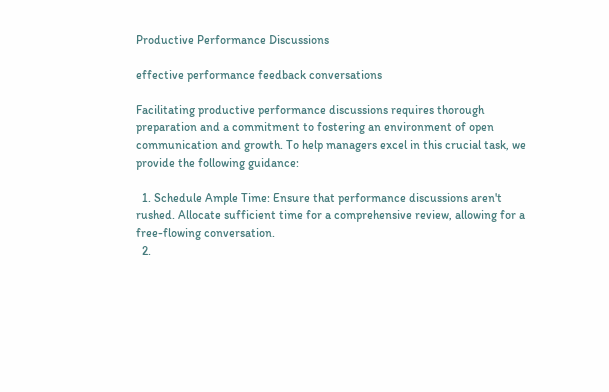Productive Performance Discussions

effective performance feedback conversations

Facilitating productive performance discussions requires thorough preparation and a commitment to fostering an environment of open communication and growth. To help managers excel in this crucial task, we provide the following guidance:

  1. Schedule Ample Time: Ensure that performance discussions aren't rushed. Allocate sufficient time for a comprehensive review, allowing for a free-flowing conversation.
  2.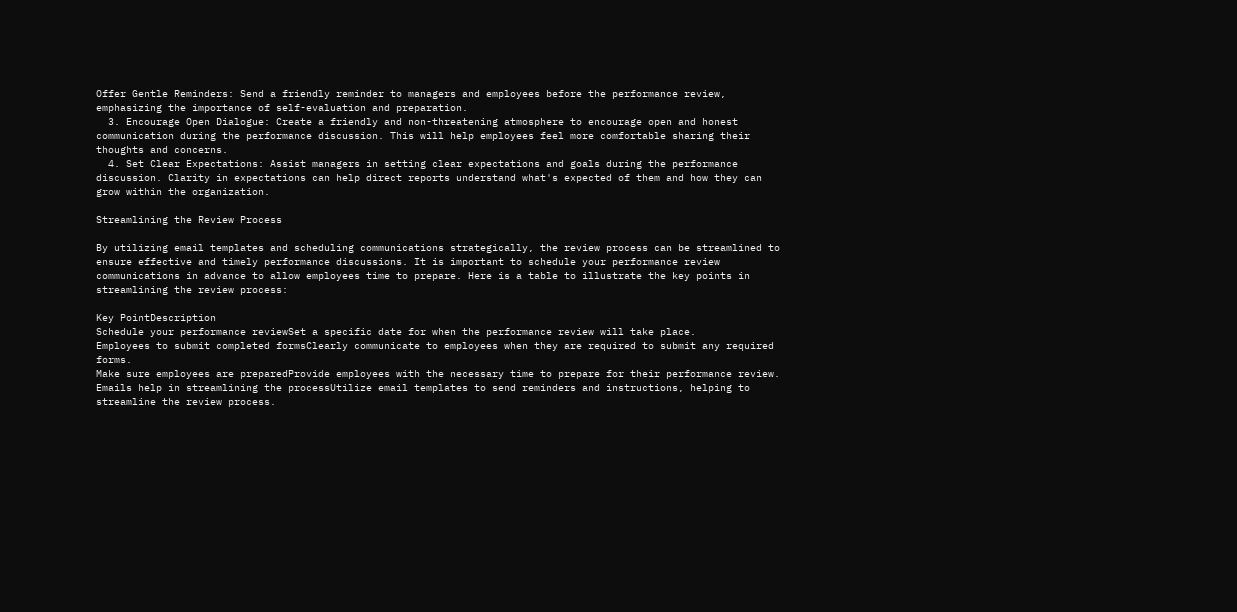Offer Gentle Reminders: Send a friendly reminder to managers and employees before the performance review, emphasizing the importance of self-evaluation and preparation.
  3. Encourage Open Dialogue: Create a friendly and non-threatening atmosphere to encourage open and honest communication during the performance discussion. This will help employees feel more comfortable sharing their thoughts and concerns.
  4. Set Clear Expectations: Assist managers in setting clear expectations and goals during the performance discussion. Clarity in expectations can help direct reports understand what's expected of them and how they can grow within the organization.

Streamlining the Review Process

By utilizing email templates and scheduling communications strategically, the review process can be streamlined to ensure effective and timely performance discussions. It is important to schedule your performance review communications in advance to allow employees time to prepare. Here is a table to illustrate the key points in streamlining the review process:

Key PointDescription
Schedule your performance reviewSet a specific date for when the performance review will take place.
Employees to submit completed formsClearly communicate to employees when they are required to submit any required forms.
Make sure employees are preparedProvide employees with the necessary time to prepare for their performance review.
Emails help in streamlining the processUtilize email templates to send reminders and instructions, helping to streamline the review process.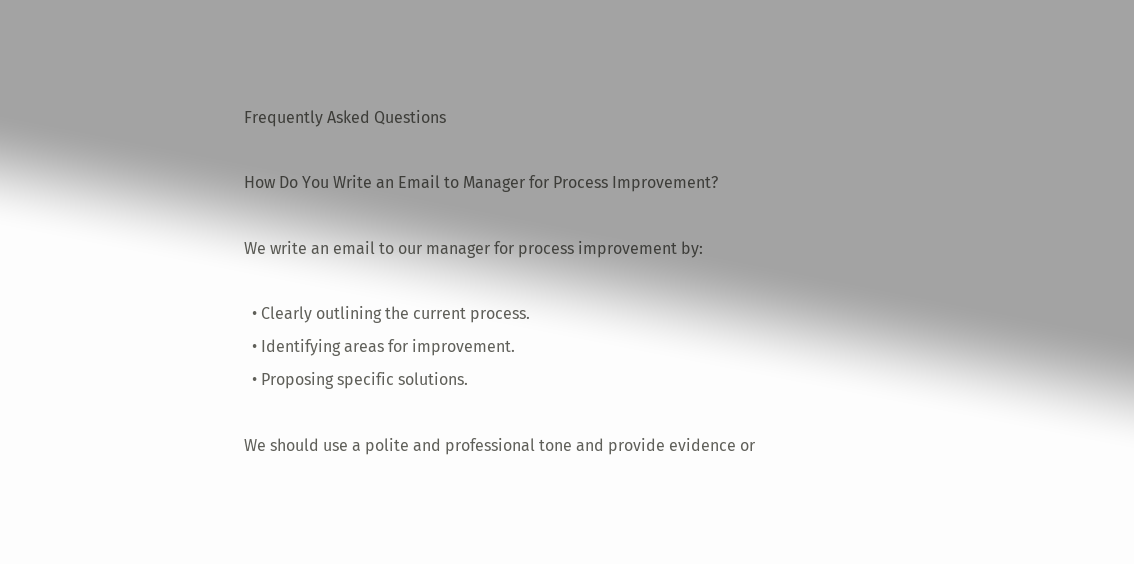Frequently Asked Questions

How Do You Write an Email to Manager for Process Improvement?

We write an email to our manager for process improvement by:

  • Clearly outlining the current process.
  • Identifying areas for improvement.
  • Proposing specific solutions.

We should use a polite and professional tone and provide evidence or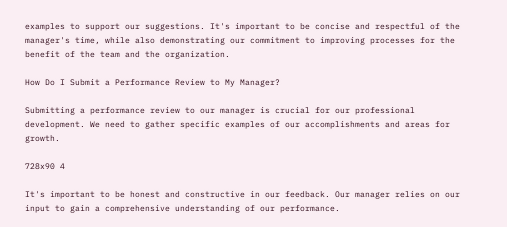examples to support our suggestions. It's important to be concise and respectful of the manager's time, while also demonstrating our commitment to improving processes for the benefit of the team and the organization.

How Do I Submit a Performance Review to My Manager?

Submitting a performance review to our manager is crucial for our professional development. We need to gather specific examples of our accomplishments and areas for growth.

728x90 4

It's important to be honest and constructive in our feedback. Our manager relies on our input to gain a comprehensive understanding of our performance.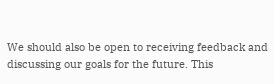We should also be open to receiving feedback and discussing our goals for the future. This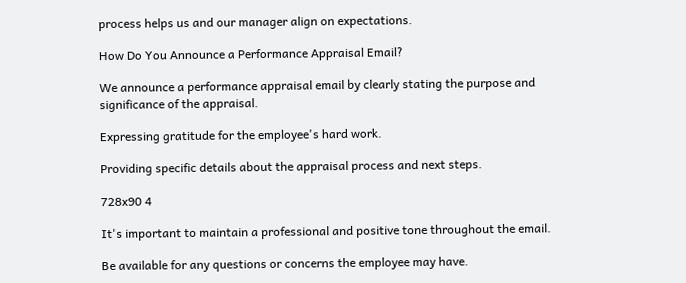process helps us and our manager align on expectations.

How Do You Announce a Performance Appraisal Email?

We announce a performance appraisal email by clearly stating the purpose and significance of the appraisal.

Expressing gratitude for the employee's hard work.

Providing specific details about the appraisal process and next steps.

728x90 4

It's important to maintain a professional and positive tone throughout the email.

Be available for any questions or concerns the employee may have.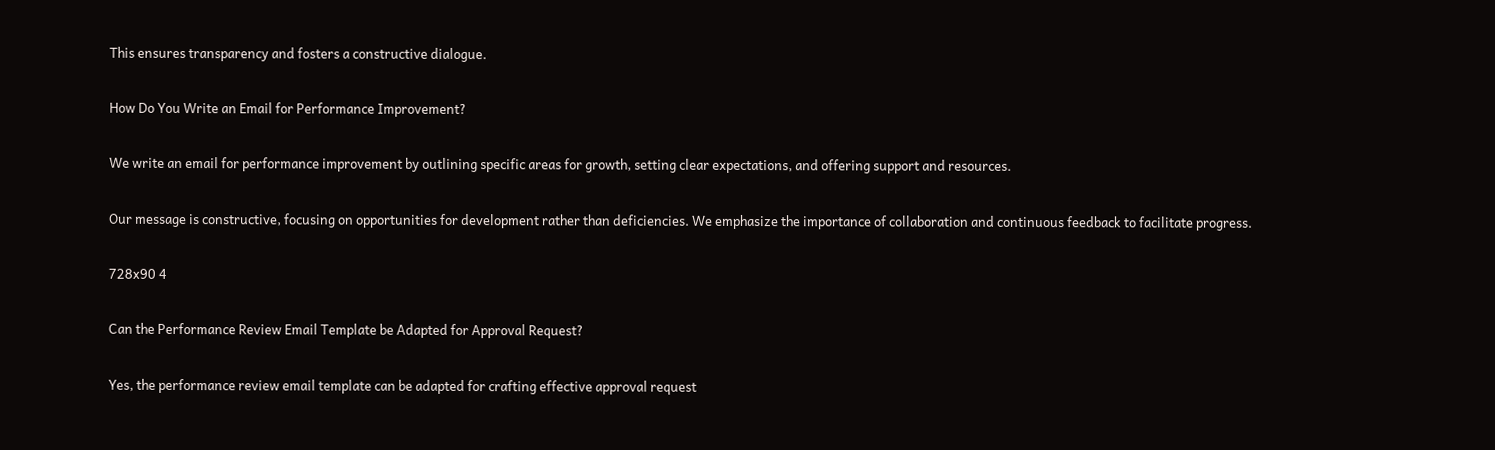This ensures transparency and fosters a constructive dialogue.

How Do You Write an Email for Performance Improvement?

We write an email for performance improvement by outlining specific areas for growth, setting clear expectations, and offering support and resources.

Our message is constructive, focusing on opportunities for development rather than deficiencies. We emphasize the importance of collaboration and continuous feedback to facilitate progress.

728x90 4

Can the Performance Review Email Template be Adapted for Approval Request?

Yes, the performance review email template can be adapted for crafting effective approval request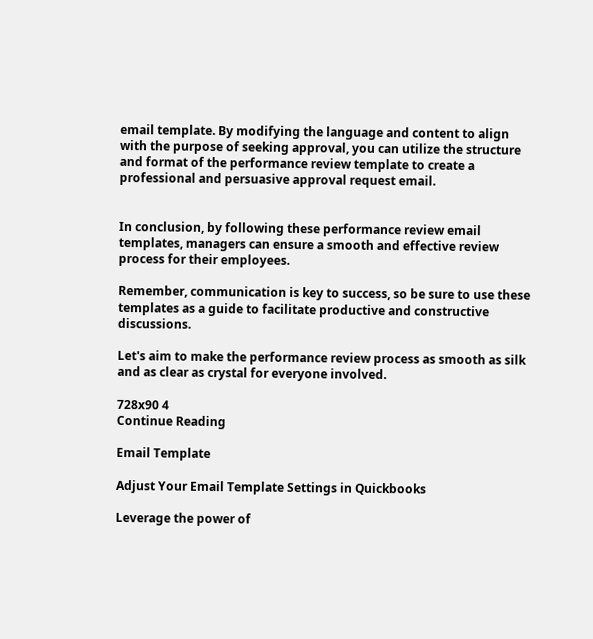email template. By modifying the language and content to align with the purpose of seeking approval, you can utilize the structure and format of the performance review template to create a professional and persuasive approval request email.


In conclusion, by following these performance review email templates, managers can ensure a smooth and effective review process for their employees.

Remember, communication is key to success, so be sure to use these templates as a guide to facilitate productive and constructive discussions.

Let's aim to make the performance review process as smooth as silk and as clear as crystal for everyone involved.

728x90 4
Continue Reading

Email Template

Adjust Your Email Template Settings in Quickbooks

Leverage the power of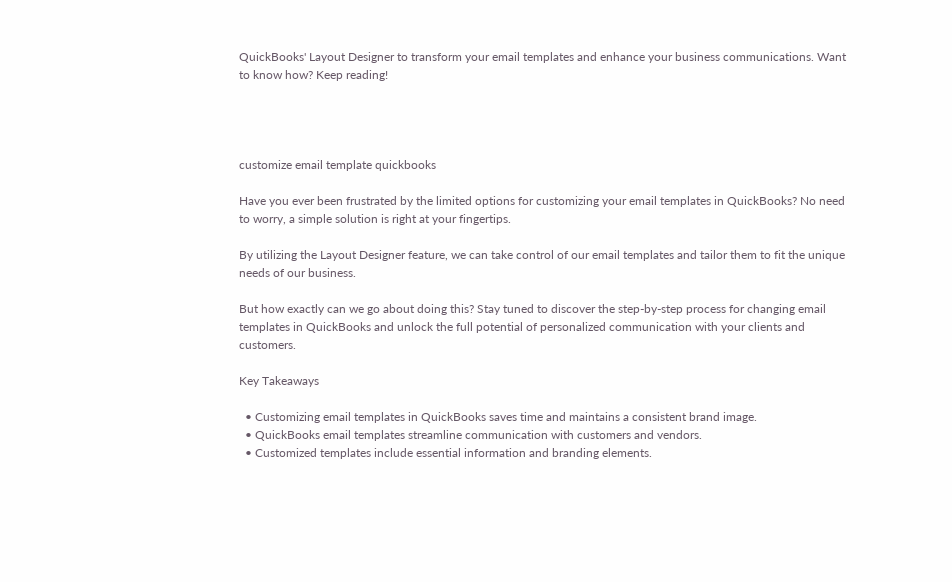QuickBooks' Layout Designer to transform your email templates and enhance your business communications. Want to know how? Keep reading!




customize email template quickbooks

Have you ever been frustrated by the limited options for customizing your email templates in QuickBooks? No need to worry, a simple solution is right at your fingertips.

By utilizing the Layout Designer feature, we can take control of our email templates and tailor them to fit the unique needs of our business.

But how exactly can we go about doing this? Stay tuned to discover the step-by-step process for changing email templates in QuickBooks and unlock the full potential of personalized communication with your clients and customers.

Key Takeaways

  • Customizing email templates in QuickBooks saves time and maintains a consistent brand image.
  • QuickBooks email templates streamline communication with customers and vendors.
  • Customized templates include essential information and branding elements.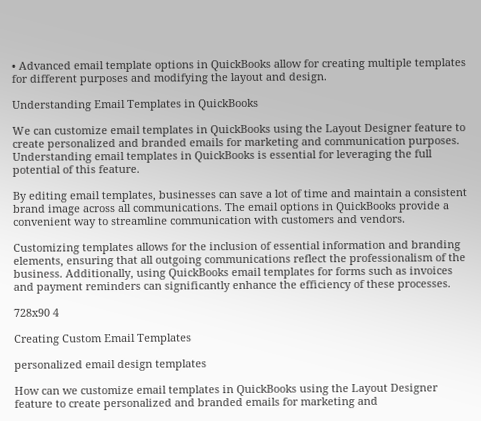• Advanced email template options in QuickBooks allow for creating multiple templates for different purposes and modifying the layout and design.

Understanding Email Templates in QuickBooks

We can customize email templates in QuickBooks using the Layout Designer feature to create personalized and branded emails for marketing and communication purposes. Understanding email templates in QuickBooks is essential for leveraging the full potential of this feature.

By editing email templates, businesses can save a lot of time and maintain a consistent brand image across all communications. The email options in QuickBooks provide a convenient way to streamline communication with customers and vendors.

Customizing templates allows for the inclusion of essential information and branding elements, ensuring that all outgoing communications reflect the professionalism of the business. Additionally, using QuickBooks email templates for forms such as invoices and payment reminders can significantly enhance the efficiency of these processes.

728x90 4

Creating Custom Email Templates

personalized email design templates

How can we customize email templates in QuickBooks using the Layout Designer feature to create personalized and branded emails for marketing and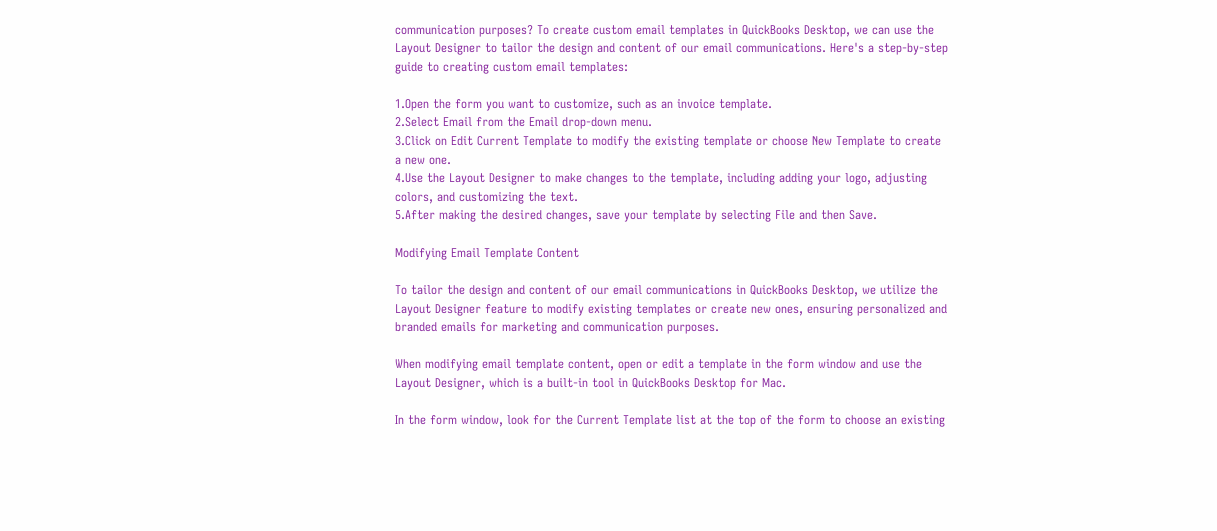communication purposes? To create custom email templates in QuickBooks Desktop, we can use the Layout Designer to tailor the design and content of our email communications. Here's a step-by-step guide to creating custom email templates:

1.Open the form you want to customize, such as an invoice template.
2.Select Email from the Email drop-down menu.
3.Click on Edit Current Template to modify the existing template or choose New Template to create a new one.
4.Use the Layout Designer to make changes to the template, including adding your logo, adjusting colors, and customizing the text.
5.After making the desired changes, save your template by selecting File and then Save.

Modifying Email Template Content

To tailor the design and content of our email communications in QuickBooks Desktop, we utilize the Layout Designer feature to modify existing templates or create new ones, ensuring personalized and branded emails for marketing and communication purposes.

When modifying email template content, open or edit a template in the form window and use the Layout Designer, which is a built-in tool in QuickBooks Desktop for Mac.

In the form window, look for the Current Template list at the top of the form to choose an existing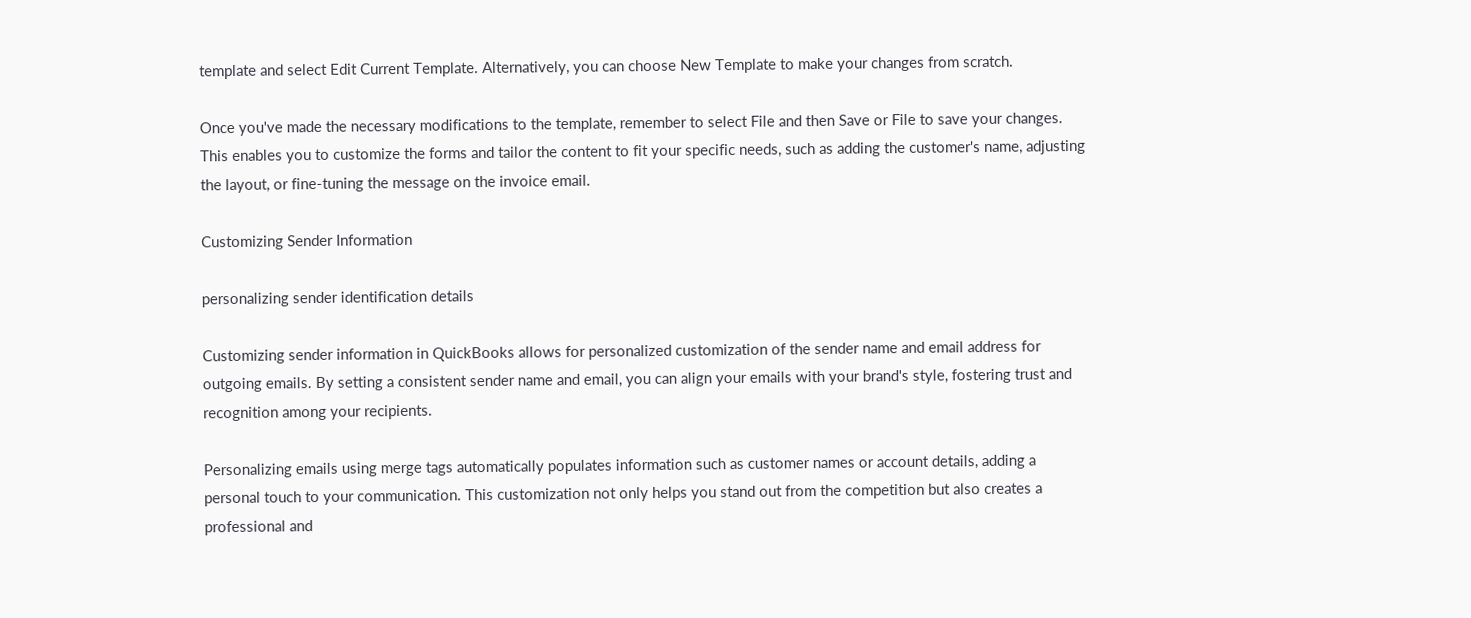template and select Edit Current Template. Alternatively, you can choose New Template to make your changes from scratch.

Once you've made the necessary modifications to the template, remember to select File and then Save or File to save your changes. This enables you to customize the forms and tailor the content to fit your specific needs, such as adding the customer's name, adjusting the layout, or fine-tuning the message on the invoice email.

Customizing Sender Information

personalizing sender identification details

Customizing sender information in QuickBooks allows for personalized customization of the sender name and email address for outgoing emails. By setting a consistent sender name and email, you can align your emails with your brand's style, fostering trust and recognition among your recipients.

Personalizing emails using merge tags automatically populates information such as customer names or account details, adding a personal touch to your communication. This customization not only helps you stand out from the competition but also creates a professional and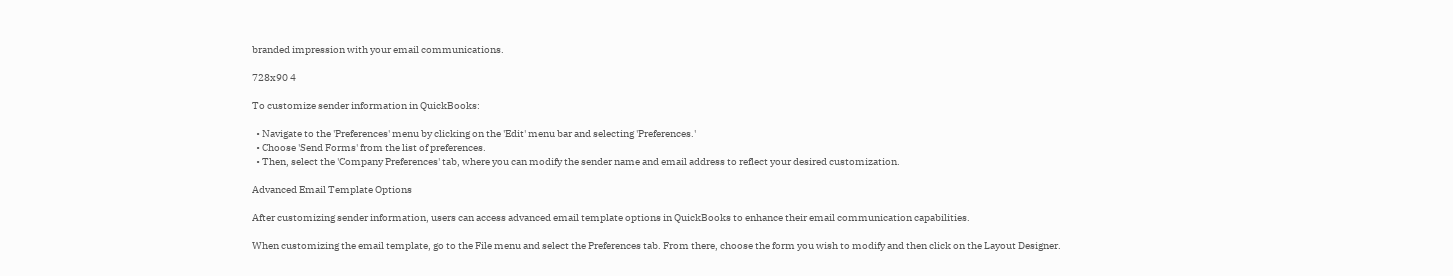branded impression with your email communications.

728x90 4

To customize sender information in QuickBooks:

  • Navigate to the 'Preferences' menu by clicking on the 'Edit' menu bar and selecting 'Preferences.'
  • Choose 'Send Forms' from the list of preferences.
  • Then, select the 'Company Preferences' tab, where you can modify the sender name and email address to reflect your desired customization.

Advanced Email Template Options

After customizing sender information, users can access advanced email template options in QuickBooks to enhance their email communication capabilities.

When customizing the email template, go to the File menu and select the Preferences tab. From there, choose the form you wish to modify and then click on the Layout Designer.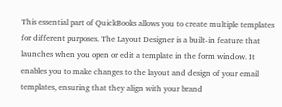This essential part of QuickBooks allows you to create multiple templates for different purposes. The Layout Designer is a built-in feature that launches when you open or edit a template in the form window. It enables you to make changes to the layout and design of your email templates, ensuring that they align with your brand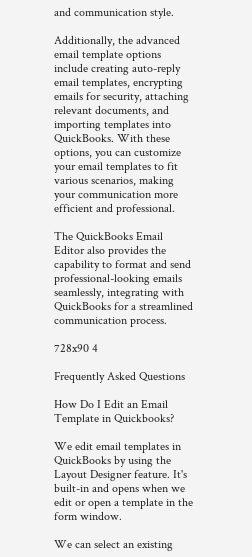and communication style.

Additionally, the advanced email template options include creating auto-reply email templates, encrypting emails for security, attaching relevant documents, and importing templates into QuickBooks. With these options, you can customize your email templates to fit various scenarios, making your communication more efficient and professional.

The QuickBooks Email Editor also provides the capability to format and send professional-looking emails seamlessly, integrating with QuickBooks for a streamlined communication process.

728x90 4

Frequently Asked Questions

How Do I Edit an Email Template in Quickbooks?

We edit email templates in QuickBooks by using the Layout Designer feature. It's built-in and opens when we edit or open a template in the form window.

We can select an existing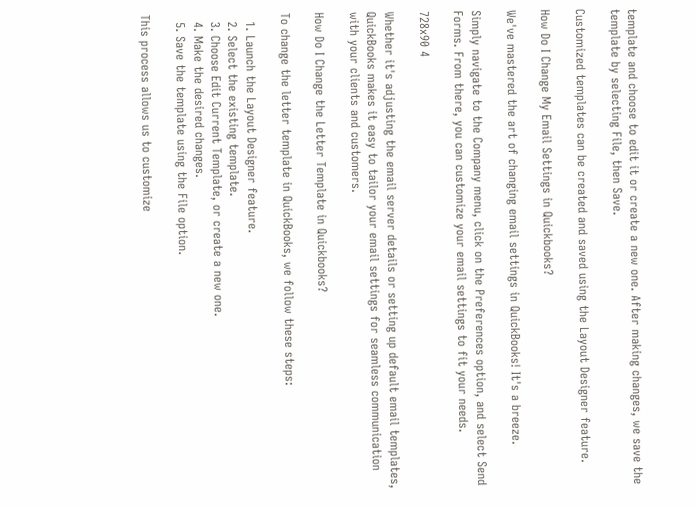template and choose to edit it or create a new one. After making changes, we save the template by selecting File, then Save.

Customized templates can be created and saved using the Layout Designer feature.

How Do I Change My Email Settings in Quickbooks?

We've mastered the art of changing email settings in QuickBooks! It's a breeze.

Simply navigate to the Company menu, click on the Preferences option, and select Send Forms. From there, you can customize your email settings to fit your needs.

728x90 4

Whether it's adjusting the email server details or setting up default email templates, QuickBooks makes it easy to tailor your email settings for seamless communication with your clients and customers.

How Do I Change the Letter Template in Quickbooks?

To change the letter template in QuickBooks, we follow these steps:

  1. Launch the Layout Designer feature.
  2. Select the existing template.
  3. Choose Edit Current Template, or create a new one.
  4. Make the desired changes.
  5. Save the template using the File option.

This process allows us to customize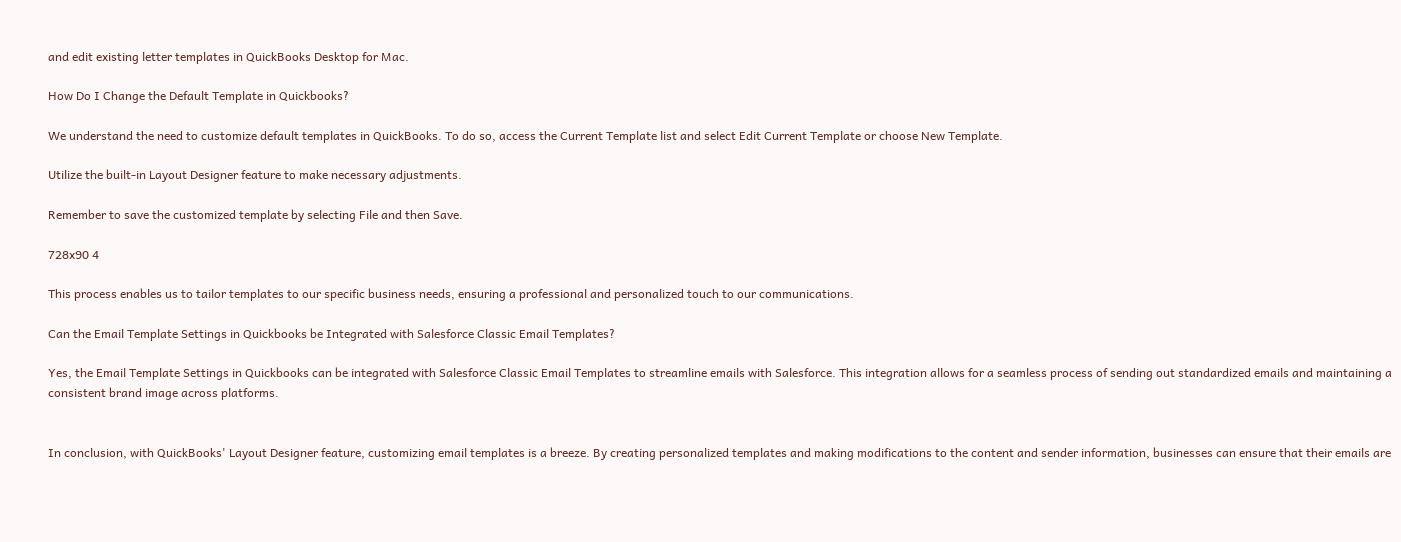and edit existing letter templates in QuickBooks Desktop for Mac.

How Do I Change the Default Template in Quickbooks?

We understand the need to customize default templates in QuickBooks. To do so, access the Current Template list and select Edit Current Template or choose New Template.

Utilize the built-in Layout Designer feature to make necessary adjustments.

Remember to save the customized template by selecting File and then Save.

728x90 4

This process enables us to tailor templates to our specific business needs, ensuring a professional and personalized touch to our communications.

Can the Email Template Settings in Quickbooks be Integrated with Salesforce Classic Email Templates?

Yes, the Email Template Settings in Quickbooks can be integrated with Salesforce Classic Email Templates to streamline emails with Salesforce. This integration allows for a seamless process of sending out standardized emails and maintaining a consistent brand image across platforms.


In conclusion, with QuickBooks' Layout Designer feature, customizing email templates is a breeze. By creating personalized templates and making modifications to the content and sender information, businesses can ensure that their emails are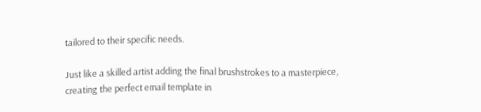tailored to their specific needs.

Just like a skilled artist adding the final brushstrokes to a masterpiece, creating the perfect email template in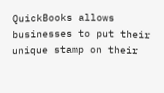QuickBooks allows businesses to put their unique stamp on their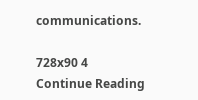communications.

728x90 4
Continue Reading